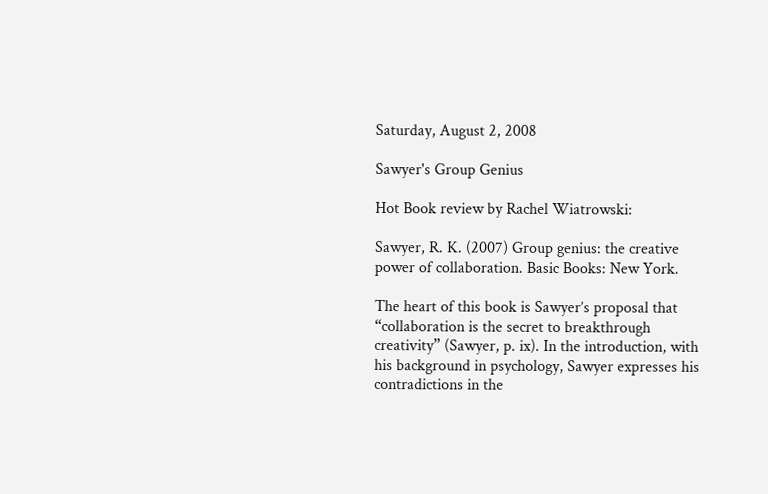Saturday, August 2, 2008

Sawyer's Group Genius

Hot Book review by Rachel Wiatrowski:

Sawyer, R. K. (2007) Group genius: the creative power of collaboration. Basic Books: New York.

The heart of this book is Sawyer’s proposal that “collaboration is the secret to breakthrough creativity” (Sawyer, p. ix). In the introduction, with his background in psychology, Sawyer expresses his contradictions in the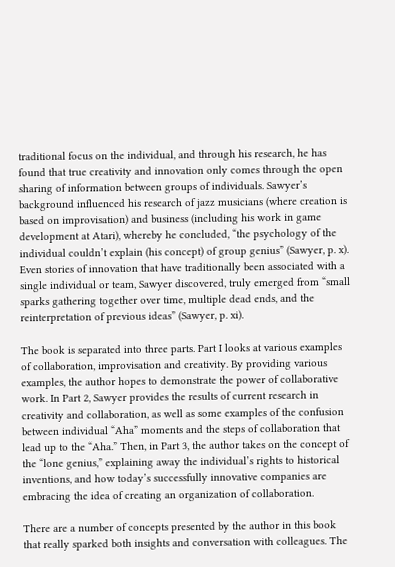traditional focus on the individual, and through his research, he has found that true creativity and innovation only comes through the open sharing of information between groups of individuals. Sawyer’s background influenced his research of jazz musicians (where creation is based on improvisation) and business (including his work in game development at Atari), whereby he concluded, “the psychology of the individual couldn’t explain (his concept) of group genius” (Sawyer, p. x). Even stories of innovation that have traditionally been associated with a single individual or team, Sawyer discovered, truly emerged from “small sparks gathering together over time, multiple dead ends, and the reinterpretation of previous ideas” (Sawyer, p. xi).

The book is separated into three parts. Part I looks at various examples of collaboration, improvisation and creativity. By providing various examples, the author hopes to demonstrate the power of collaborative work. In Part 2, Sawyer provides the results of current research in creativity and collaboration, as well as some examples of the confusion between individual “Aha” moments and the steps of collaboration that lead up to the “Aha.” Then, in Part 3, the author takes on the concept of the “lone genius,” explaining away the individual’s rights to historical inventions, and how today’s successfully innovative companies are embracing the idea of creating an organization of collaboration.

There are a number of concepts presented by the author in this book that really sparked both insights and conversation with colleagues. The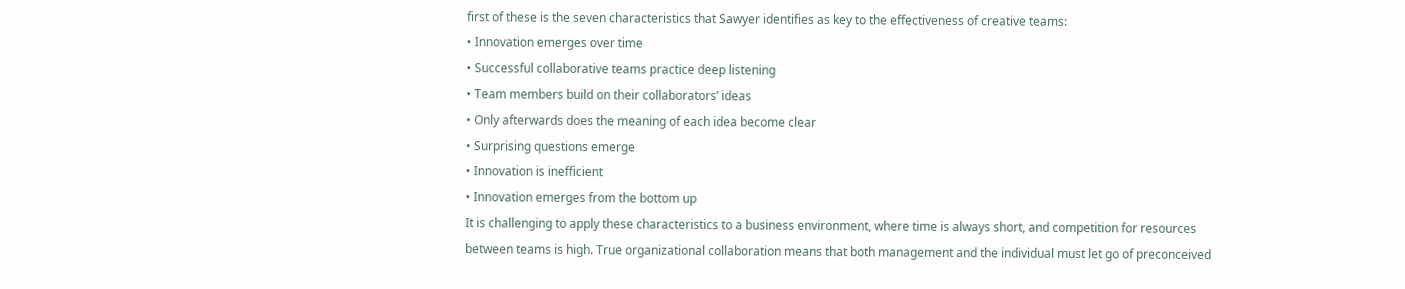first of these is the seven characteristics that Sawyer identifies as key to the effectiveness of creative teams:
• Innovation emerges over time
• Successful collaborative teams practice deep listening
• Team members build on their collaborators’ ideas
• Only afterwards does the meaning of each idea become clear
• Surprising questions emerge
• Innovation is inefficient
• Innovation emerges from the bottom up
It is challenging to apply these characteristics to a business environment, where time is always short, and competition for resources between teams is high. True organizational collaboration means that both management and the individual must let go of preconceived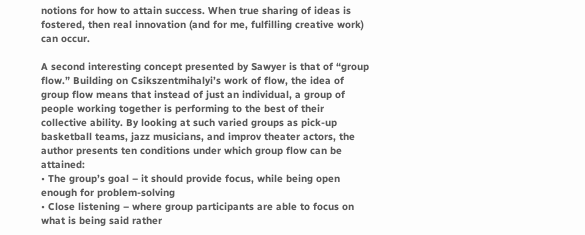notions for how to attain success. When true sharing of ideas is fostered, then real innovation (and for me, fulfilling creative work) can occur.

A second interesting concept presented by Sawyer is that of “group flow.” Building on Csikszentmihalyi’s work of flow, the idea of group flow means that instead of just an individual, a group of people working together is performing to the best of their collective ability. By looking at such varied groups as pick-up basketball teams, jazz musicians, and improv theater actors, the author presents ten conditions under which group flow can be attained:
• The group’s goal – it should provide focus, while being open enough for problem-solving
• Close listening – where group participants are able to focus on what is being said rather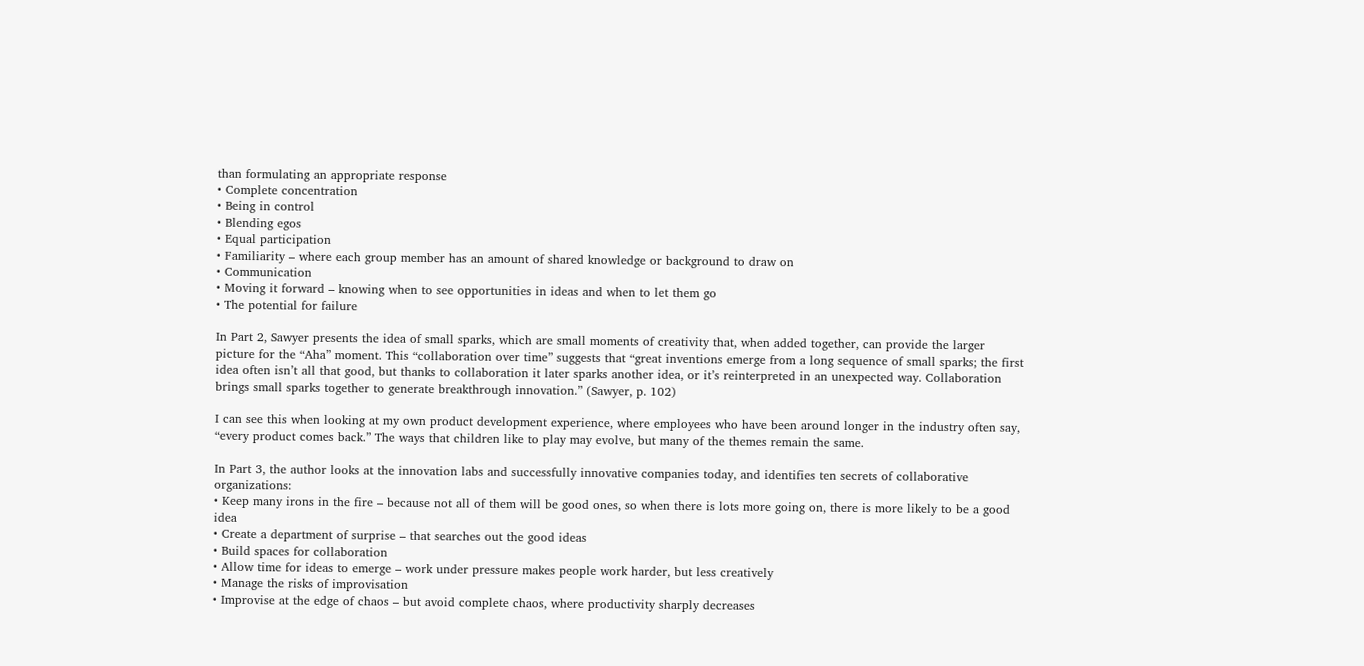than formulating an appropriate response
• Complete concentration
• Being in control
• Blending egos
• Equal participation
• Familiarity – where each group member has an amount of shared knowledge or background to draw on
• Communication
• Moving it forward – knowing when to see opportunities in ideas and when to let them go
• The potential for failure

In Part 2, Sawyer presents the idea of small sparks, which are small moments of creativity that, when added together, can provide the larger picture for the “Aha” moment. This “collaboration over time” suggests that “great inventions emerge from a long sequence of small sparks; the first idea often isn’t all that good, but thanks to collaboration it later sparks another idea, or it’s reinterpreted in an unexpected way. Collaboration brings small sparks together to generate breakthrough innovation.” (Sawyer, p. 102)

I can see this when looking at my own product development experience, where employees who have been around longer in the industry often say, “every product comes back.” The ways that children like to play may evolve, but many of the themes remain the same.

In Part 3, the author looks at the innovation labs and successfully innovative companies today, and identifies ten secrets of collaborative organizations:
• Keep many irons in the fire – because not all of them will be good ones, so when there is lots more going on, there is more likely to be a good idea
• Create a department of surprise – that searches out the good ideas
• Build spaces for collaboration
• Allow time for ideas to emerge – work under pressure makes people work harder, but less creatively
• Manage the risks of improvisation
• Improvise at the edge of chaos – but avoid complete chaos, where productivity sharply decreases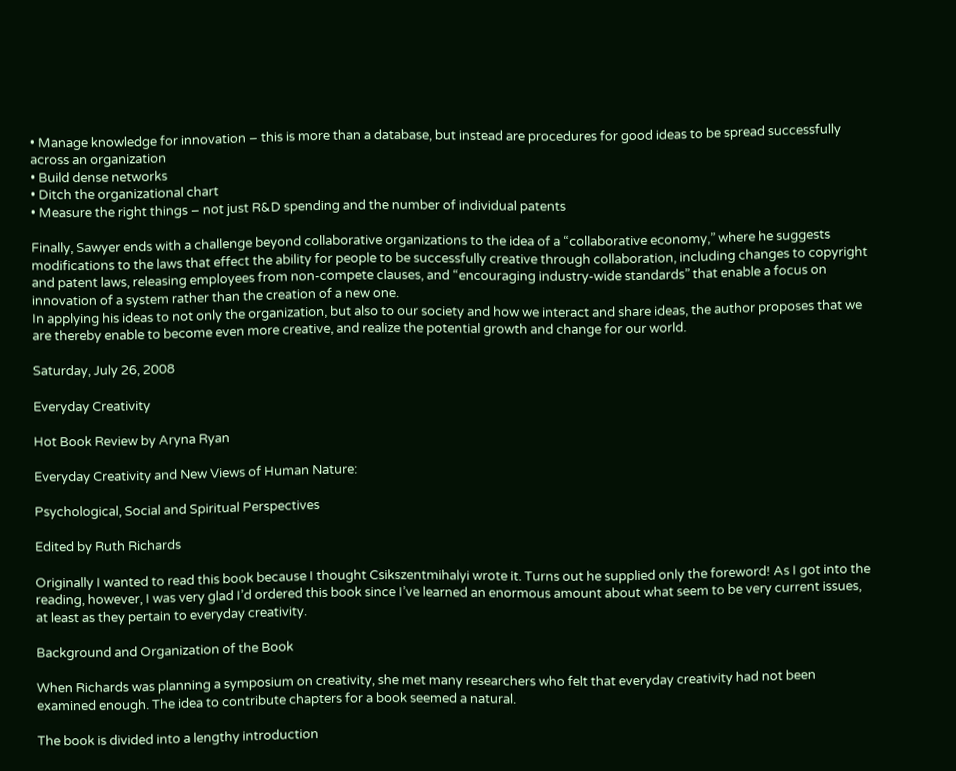• Manage knowledge for innovation – this is more than a database, but instead are procedures for good ideas to be spread successfully across an organization
• Build dense networks
• Ditch the organizational chart
• Measure the right things – not just R&D spending and the number of individual patents

Finally, Sawyer ends with a challenge beyond collaborative organizations to the idea of a “collaborative economy,” where he suggests modifications to the laws that effect the ability for people to be successfully creative through collaboration, including changes to copyright and patent laws, releasing employees from non-compete clauses, and “encouraging industry-wide standards” that enable a focus on innovation of a system rather than the creation of a new one.
In applying his ideas to not only the organization, but also to our society and how we interact and share ideas, the author proposes that we are thereby enable to become even more creative, and realize the potential growth and change for our world.

Saturday, July 26, 2008

Everyday Creativity

Hot Book Review by Aryna Ryan

Everyday Creativity and New Views of Human Nature:

Psychological, Social and Spiritual Perspectives

Edited by Ruth Richards

Originally I wanted to read this book because I thought Csikszentmihalyi wrote it. Turns out he supplied only the foreword! As I got into the reading, however, I was very glad I’d ordered this book since I’ve learned an enormous amount about what seem to be very current issues, at least as they pertain to everyday creativity.

Background and Organization of the Book

When Richards was planning a symposium on creativity, she met many researchers who felt that everyday creativity had not been examined enough. The idea to contribute chapters for a book seemed a natural.

The book is divided into a lengthy introduction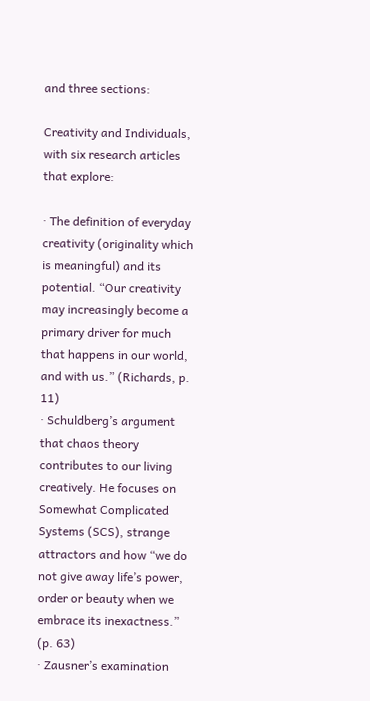and three sections:

Creativity and Individuals, with six research articles that explore:

· The definition of everyday creativity (originality which is meaningful) and its potential. “Our creativity may increasingly become a primary driver for much that happens in our world, and with us.” (Richards, p. 11)
· Schuldberg’s argument that chaos theory contributes to our living creatively. He focuses on Somewhat Complicated Systems (SCS), strange attractors and how “we do not give away life’s power, order or beauty when we embrace its inexactness.” (p. 63)
· Zausner’s examination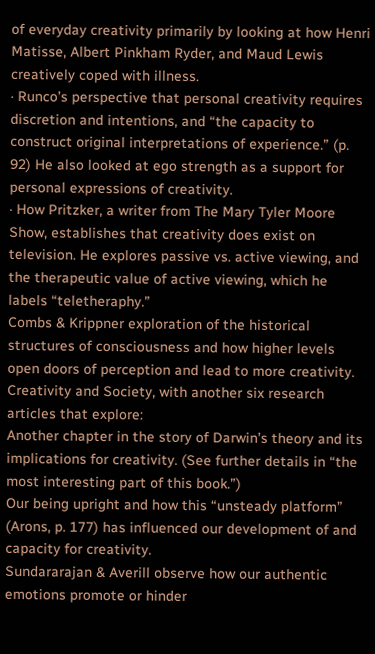of everyday creativity primarily by looking at how Henri Matisse, Albert Pinkham Ryder, and Maud Lewis creatively coped with illness.
· Runco’s perspective that personal creativity requires discretion and intentions, and “the capacity to construct original interpretations of experience.” (p. 92) He also looked at ego strength as a support for personal expressions of creativity.
· How Pritzker, a writer from The Mary Tyler Moore Show, establishes that creativity does exist on television. He explores passive vs. active viewing, and the therapeutic value of active viewing, which he labels “teletheraphy.”
Combs & Krippner exploration of the historical structures of consciousness and how higher levels open doors of perception and lead to more creativity.
Creativity and Society, with another six research articles that explore:
Another chapter in the story of Darwin’s theory and its implications for creativity. (See further details in “the most interesting part of this book.”)
Our being upright and how this “unsteady platform” (Arons, p. 177) has influenced our development of and capacity for creativity.
Sundararajan & Averill observe how our authentic emotions promote or hinder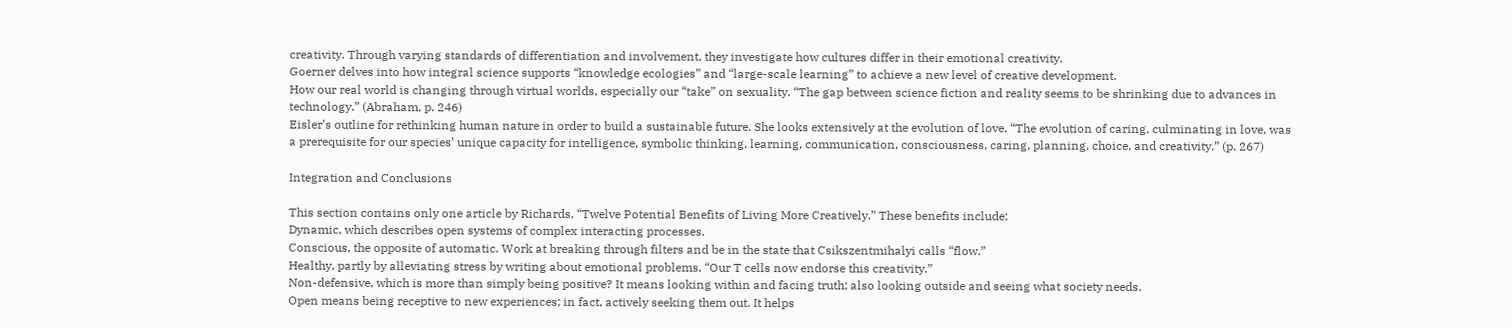creativity. Through varying standards of differentiation and involvement, they investigate how cultures differ in their emotional creativity.
Goerner delves into how integral science supports “knowledge ecologies” and “large-scale learning” to achieve a new level of creative development.
How our real world is changing through virtual worlds, especially our “take” on sexuality. “The gap between science fiction and reality seems to be shrinking due to advances in technology.” (Abraham, p. 246)
Eisler’s outline for rethinking human nature in order to build a sustainable future. She looks extensively at the evolution of love. “The evolution of caring, culminating in love, was a prerequisite for our species’ unique capacity for intelligence, symbolic thinking, learning, communication, consciousness, caring, planning, choice, and creativity.” (p. 267)

Integration and Conclusions

This section contains only one article by Richards, “Twelve Potential Benefits of Living More Creatively.” These benefits include:
Dynamic, which describes open systems of complex interacting processes.
Conscious, the opposite of automatic. Work at breaking through filters and be in the state that Csikszentmihalyi calls “flow.”
Healthy, partly by alleviating stress by writing about emotional problems. “Our T cells now endorse this creativity.”
Non-defensive, which is more than simply being positive? It means looking within and facing truth; also looking outside and seeing what society needs.
Open means being receptive to new experiences; in fact, actively seeking them out. It helps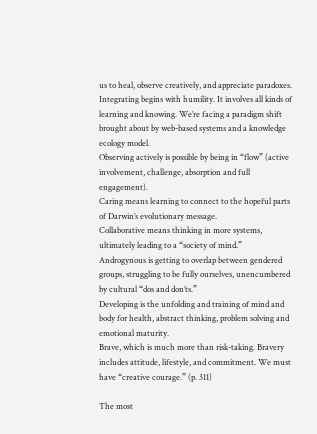us to heal, observe creatively, and appreciate paradoxes.
Integrating begins with humility. It involves all kinds of learning and knowing. We’re facing a paradigm shift brought about by web-based systems and a knowledge ecology model.
Observing actively is possible by being in “flow” (active involvement, challenge, absorption and full engagement).
Caring means learning to connect to the hopeful parts of Darwin’s evolutionary message.
Collaborative means thinking in more systems, ultimately leading to a “society of mind.”
Androgynous is getting to overlap between gendered groups, struggling to be fully ourselves, unencumbered by cultural “dos and don’ts.”
Developing is the unfolding and training of mind and body for health, abstract thinking, problem solving and emotional maturity.
Brave, which is much more than risk-taking. Bravery includes attitude, lifestyle, and commitment. We must have “creative courage.” (p. 311)

The most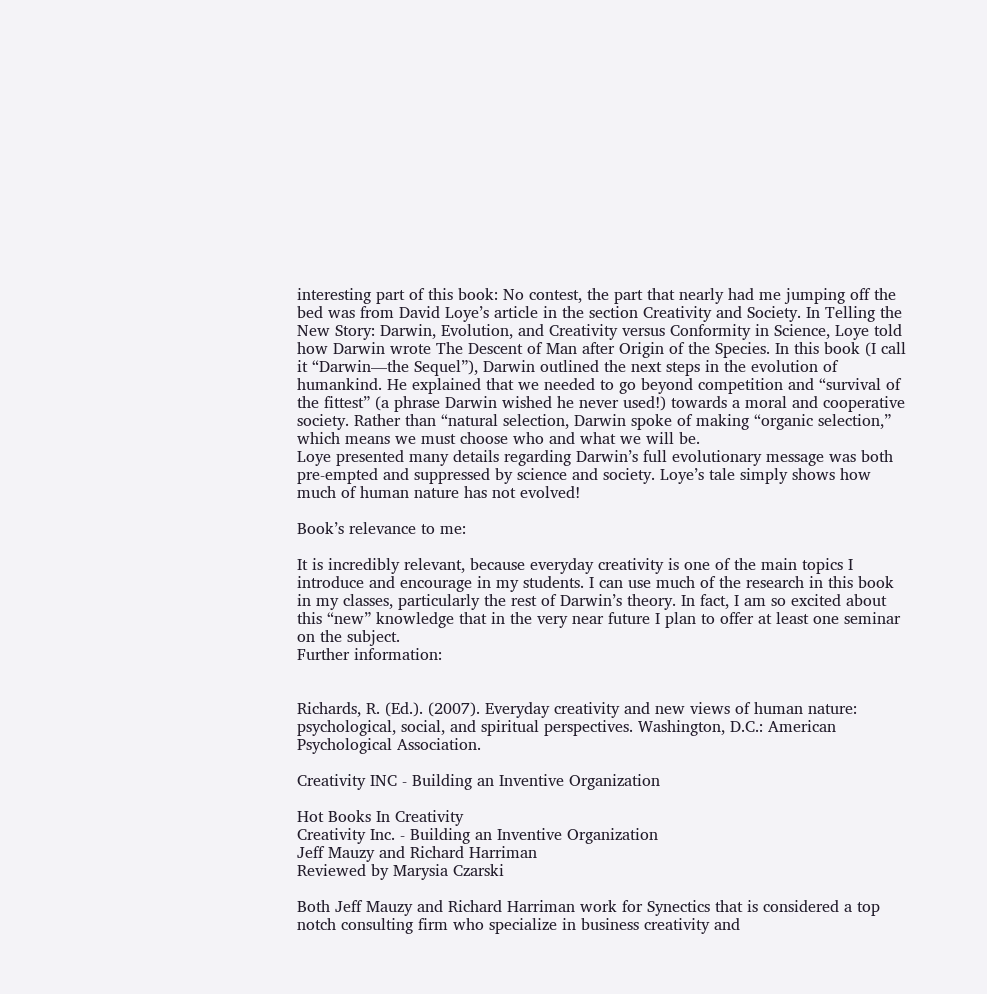interesting part of this book: No contest, the part that nearly had me jumping off the bed was from David Loye’s article in the section Creativity and Society. In Telling the New Story: Darwin, Evolution, and Creativity versus Conformity in Science, Loye told how Darwin wrote The Descent of Man after Origin of the Species. In this book (I call it “Darwin—the Sequel”), Darwin outlined the next steps in the evolution of humankind. He explained that we needed to go beyond competition and “survival of the fittest” (a phrase Darwin wished he never used!) towards a moral and cooperative society. Rather than “natural selection, Darwin spoke of making “organic selection,” which means we must choose who and what we will be.
Loye presented many details regarding Darwin’s full evolutionary message was both pre-empted and suppressed by science and society. Loye’s tale simply shows how much of human nature has not evolved!

Book’s relevance to me:

It is incredibly relevant, because everyday creativity is one of the main topics I introduce and encourage in my students. I can use much of the research in this book in my classes, particularly the rest of Darwin’s theory. In fact, I am so excited about this “new” knowledge that in the very near future I plan to offer at least one seminar on the subject.
Further information:


Richards, R. (Ed.). (2007). Everyday creativity and new views of human nature: psychological, social, and spiritual perspectives. Washington, D.C.: American Psychological Association.

Creativity INC - Building an Inventive Organization

Hot Books In Creativity
Creativity Inc. - Building an Inventive Organization
Jeff Mauzy and Richard Harriman
Reviewed by Marysia Czarski

Both Jeff Mauzy and Richard Harriman work for Synectics that is considered a top notch consulting firm who specialize in business creativity and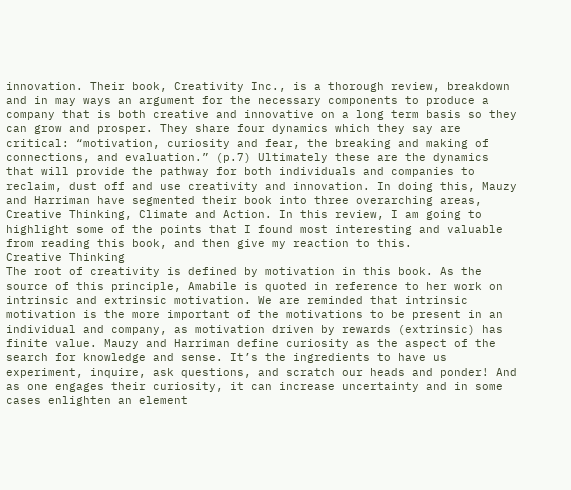innovation. Their book, Creativity Inc., is a thorough review, breakdown and in may ways an argument for the necessary components to produce a company that is both creative and innovative on a long term basis so they can grow and prosper. They share four dynamics which they say are critical: “motivation, curiosity and fear, the breaking and making of connections, and evaluation.” (p.7) Ultimately these are the dynamics that will provide the pathway for both individuals and companies to reclaim, dust off and use creativity and innovation. In doing this, Mauzy and Harriman have segmented their book into three overarching areas, Creative Thinking, Climate and Action. In this review, I am going to highlight some of the points that I found most interesting and valuable from reading this book, and then give my reaction to this.
Creative Thinking
The root of creativity is defined by motivation in this book. As the source of this principle, Amabile is quoted in reference to her work on intrinsic and extrinsic motivation. We are reminded that intrinsic motivation is the more important of the motivations to be present in an individual and company, as motivation driven by rewards (extrinsic) has finite value. Mauzy and Harriman define curiosity as the aspect of the search for knowledge and sense. It’s the ingredients to have us experiment, inquire, ask questions, and scratch our heads and ponder! And as one engages their curiosity, it can increase uncertainty and in some cases enlighten an element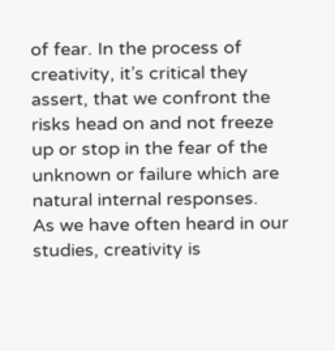of fear. In the process of creativity, it’s critical they assert, that we confront the risks head on and not freeze up or stop in the fear of the unknown or failure which are natural internal responses.
As we have often heard in our studies, creativity is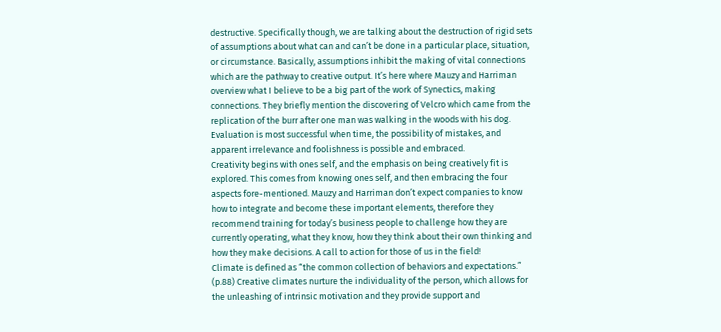destructive. Specifically though, we are talking about the destruction of rigid sets of assumptions about what can and can’t be done in a particular place, situation, or circumstance. Basically, assumptions inhibit the making of vital connections which are the pathway to creative output. It’s here where Mauzy and Harriman overview what I believe to be a big part of the work of Synectics, making connections. They briefly mention the discovering of Velcro which came from the replication of the burr after one man was walking in the woods with his dog. Evaluation is most successful when time, the possibility of mistakes, and apparent irrelevance and foolishness is possible and embraced.
Creativity begins with ones self, and the emphasis on being creatively fit is explored. This comes from knowing ones self, and then embracing the four aspects fore-mentioned. Mauzy and Harriman don’t expect companies to know how to integrate and become these important elements, therefore they recommend training for today’s business people to challenge how they are currently operating, what they know, how they think about their own thinking and how they make decisions. A call to action for those of us in the field!
Climate is defined as “the common collection of behaviors and expectations.” (p.88) Creative climates nurture the individuality of the person, which allows for the unleashing of intrinsic motivation and they provide support and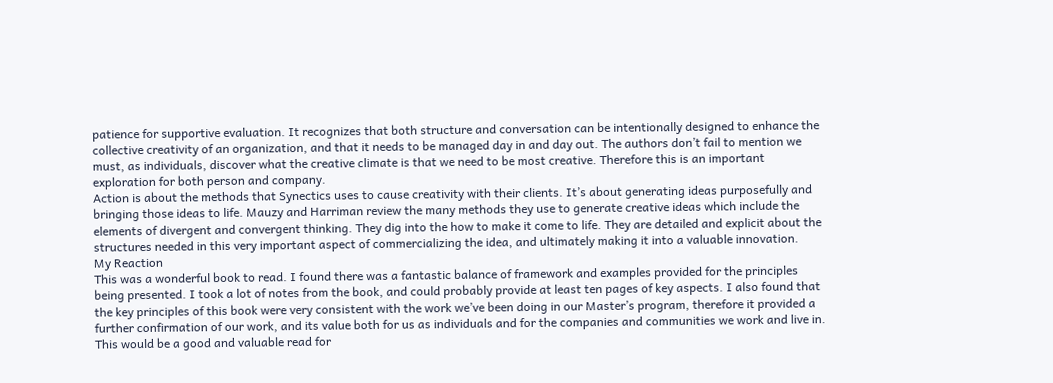patience for supportive evaluation. It recognizes that both structure and conversation can be intentionally designed to enhance the collective creativity of an organization, and that it needs to be managed day in and day out. The authors don’t fail to mention we must, as individuals, discover what the creative climate is that we need to be most creative. Therefore this is an important exploration for both person and company.
Action is about the methods that Synectics uses to cause creativity with their clients. It’s about generating ideas purposefully and bringing those ideas to life. Mauzy and Harriman review the many methods they use to generate creative ideas which include the elements of divergent and convergent thinking. They dig into the how to make it come to life. They are detailed and explicit about the structures needed in this very important aspect of commercializing the idea, and ultimately making it into a valuable innovation.
My Reaction
This was a wonderful book to read. I found there was a fantastic balance of framework and examples provided for the principles being presented. I took a lot of notes from the book, and could probably provide at least ten pages of key aspects. I also found that the key principles of this book were very consistent with the work we’ve been doing in our Master’s program, therefore it provided a further confirmation of our work, and its value both for us as individuals and for the companies and communities we work and live in. This would be a good and valuable read for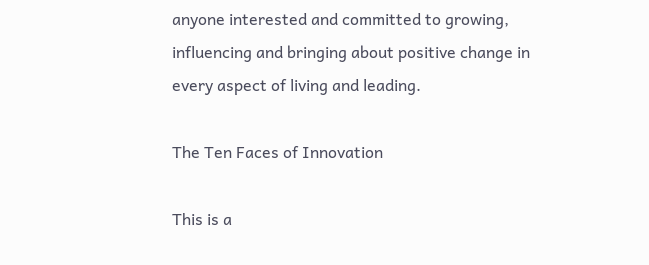anyone interested and committed to growing, influencing and bringing about positive change in every aspect of living and leading.

The Ten Faces of Innovation

This is a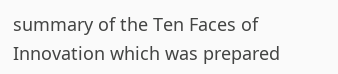summary of the Ten Faces of Innovation which was prepared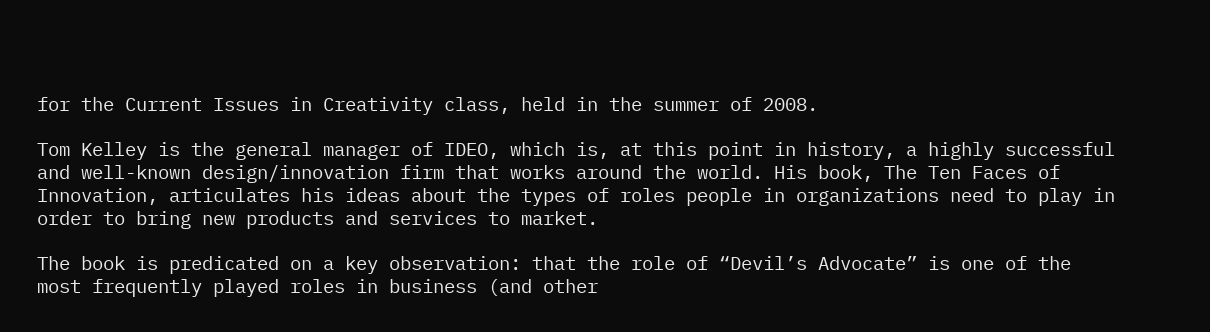for the Current Issues in Creativity class, held in the summer of 2008.

Tom Kelley is the general manager of IDEO, which is, at this point in history, a highly successful and well-known design/innovation firm that works around the world. His book, The Ten Faces of Innovation, articulates his ideas about the types of roles people in organizations need to play in order to bring new products and services to market.

The book is predicated on a key observation: that the role of “Devil’s Advocate” is one of the most frequently played roles in business (and other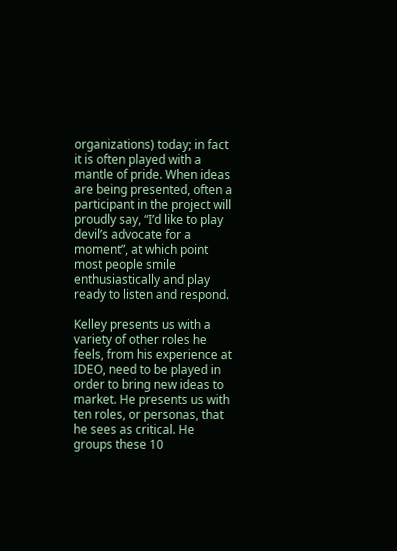organizations) today; in fact it is often played with a mantle of pride. When ideas are being presented, often a participant in the project will proudly say, “I’d like to play devil’s advocate for a moment”, at which point most people smile enthusiastically and play ready to listen and respond.

Kelley presents us with a variety of other roles he feels, from his experience at IDEO, need to be played in order to bring new ideas to market. He presents us with ten roles, or personas, that he sees as critical. He groups these 10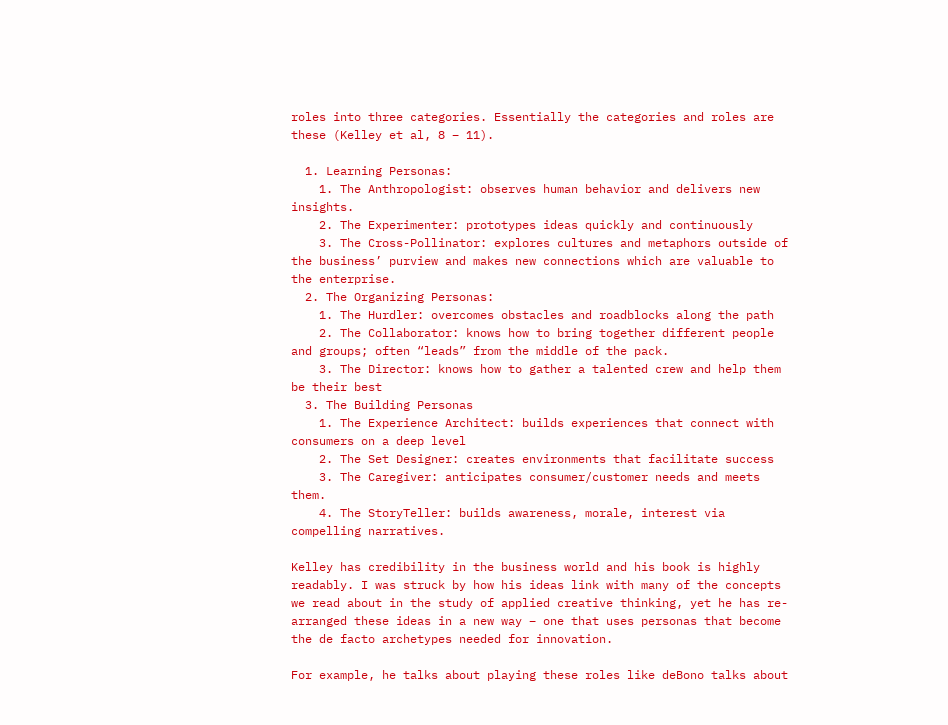roles into three categories. Essentially the categories and roles are these (Kelley et al, 8 – 11).

  1. Learning Personas:
    1. The Anthropologist: observes human behavior and delivers new insights.
    2. The Experimenter: prototypes ideas quickly and continuously
    3. The Cross-Pollinator: explores cultures and metaphors outside of the business’ purview and makes new connections which are valuable to the enterprise.
  2. The Organizing Personas:
    1. The Hurdler: overcomes obstacles and roadblocks along the path
    2. The Collaborator: knows how to bring together different people and groups; often “leads” from the middle of the pack.
    3. The Director: knows how to gather a talented crew and help them be their best
  3. The Building Personas
    1. The Experience Architect: builds experiences that connect with consumers on a deep level
    2. The Set Designer: creates environments that facilitate success
    3. The Caregiver: anticipates consumer/customer needs and meets them.
    4. The StoryTeller: builds awareness, morale, interest via compelling narratives.

Kelley has credibility in the business world and his book is highly readably. I was struck by how his ideas link with many of the concepts we read about in the study of applied creative thinking, yet he has re-arranged these ideas in a new way – one that uses personas that become the de facto archetypes needed for innovation.

For example, he talks about playing these roles like deBono talks about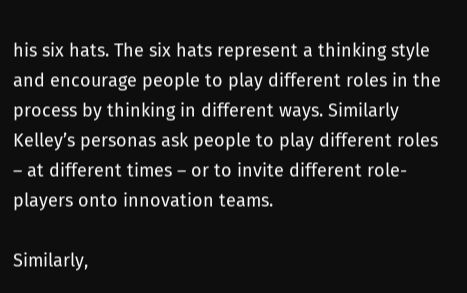his six hats. The six hats represent a thinking style and encourage people to play different roles in the process by thinking in different ways. Similarly Kelley’s personas ask people to play different roles – at different times – or to invite different role-players onto innovation teams.

Similarly,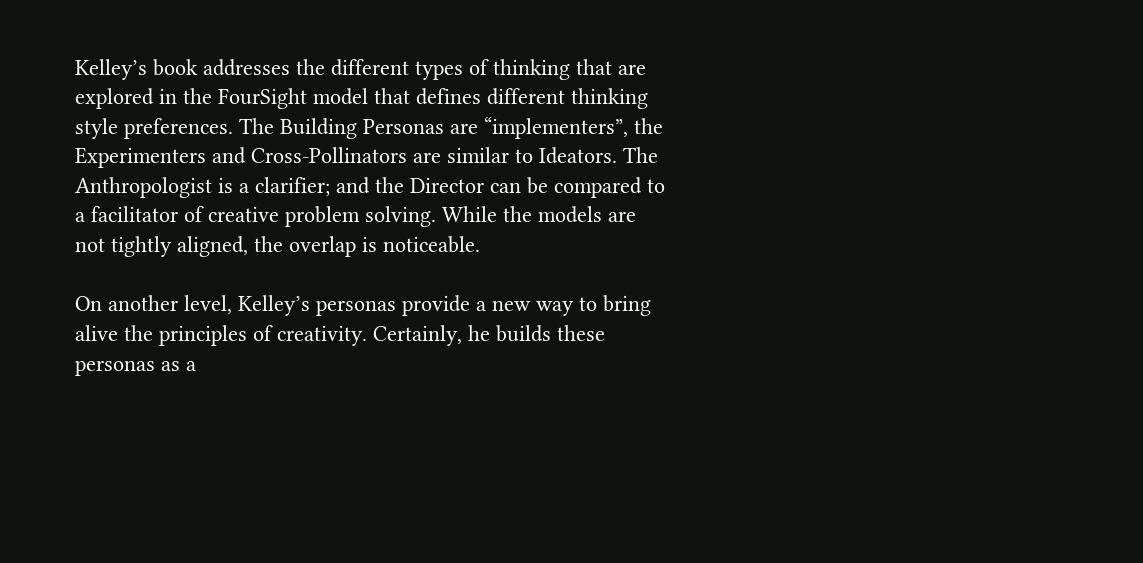Kelley’s book addresses the different types of thinking that are explored in the FourSight model that defines different thinking style preferences. The Building Personas are “implementers”, the Experimenters and Cross-Pollinators are similar to Ideators. The Anthropologist is a clarifier; and the Director can be compared to a facilitator of creative problem solving. While the models are not tightly aligned, the overlap is noticeable.

On another level, Kelley’s personas provide a new way to bring alive the principles of creativity. Certainly, he builds these personas as a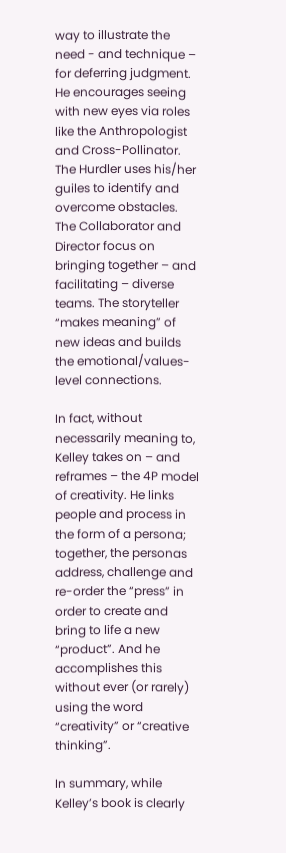way to illustrate the need - and technique – for deferring judgment. He encourages seeing with new eyes via roles like the Anthropologist and Cross-Pollinator. The Hurdler uses his/her guiles to identify and overcome obstacles. The Collaborator and Director focus on bringing together – and facilitating – diverse teams. The storyteller “makes meaning” of new ideas and builds the emotional/values-level connections.

In fact, without necessarily meaning to, Kelley takes on – and reframes – the 4P model of creativity. He links people and process in the form of a persona; together, the personas address, challenge and re-order the “press” in order to create and bring to life a new “product”. And he accomplishes this without ever (or rarely) using the word “creativity” or “creative thinking”.

In summary, while Kelley’s book is clearly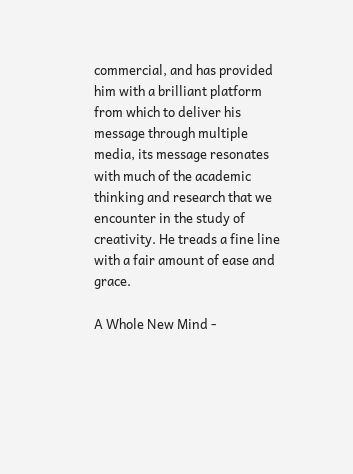commercial, and has provided him with a brilliant platform from which to deliver his message through multiple media, its message resonates with much of the academic thinking and research that we encounter in the study of creativity. He treads a fine line with a fair amount of ease and grace.

A Whole New Mind -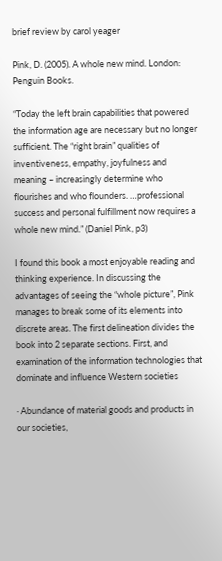brief review by carol yeager

Pink, D. (2005). A whole new mind. London: Penguin Books.

“Today the left brain capabilities that powered the information age are necessary but no longer sufficient. The “right brain” qualities of inventiveness, empathy, joyfulness and meaning – increasingly determine who flourishes and who flounders. …professional success and personal fulfillment now requires a whole new mind.” (Daniel Pink, p3)

I found this book a most enjoyable reading and thinking experience. In discussing the advantages of seeing the “whole picture”, Pink manages to break some of its elements into discrete areas. The first delineation divides the book into 2 separate sections. First, and examination of the information technologies that dominate and influence Western societies

· Abundance of material goods and products in our societies,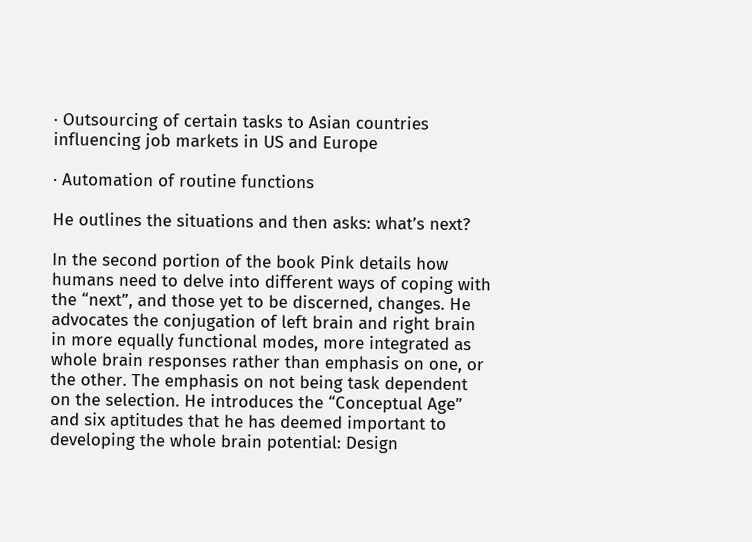· Outsourcing of certain tasks to Asian countries influencing job markets in US and Europe

· Automation of routine functions

He outlines the situations and then asks: what’s next?

In the second portion of the book Pink details how humans need to delve into different ways of coping with the “next”, and those yet to be discerned, changes. He advocates the conjugation of left brain and right brain in more equally functional modes, more integrated as whole brain responses rather than emphasis on one, or the other. The emphasis on not being task dependent on the selection. He introduces the “Conceptual Age” and six aptitudes that he has deemed important to developing the whole brain potential: Design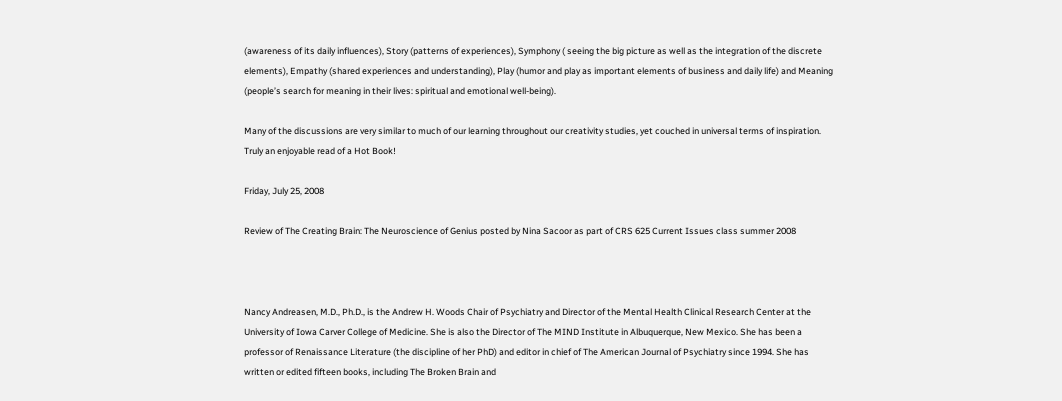(awareness of its daily influences), Story (patterns of experiences), Symphony ( seeing the big picture as well as the integration of the discrete elements), Empathy (shared experiences and understanding), Play (humor and play as important elements of business and daily life) and Meaning (people’s search for meaning in their lives: spiritual and emotional well-being).

Many of the discussions are very similar to much of our learning throughout our creativity studies, yet couched in universal terms of inspiration. Truly an enjoyable read of a Hot Book!

Friday, July 25, 2008

Review of The Creating Brain: The Neuroscience of Genius posted by Nina Sacoor as part of CRS 625 Current Issues class summer 2008



Nancy Andreasen, M.D., Ph.D., is the Andrew H. Woods Chair of Psychiatry and Director of the Mental Health Clinical Research Center at the University of Iowa Carver College of Medicine. She is also the Director of The MIND Institute in Albuquerque, New Mexico. She has been a professor of Renaissance Literature (the discipline of her PhD) and editor in chief of The American Journal of Psychiatry since 1994. She has written or edited fifteen books, including The Broken Brain and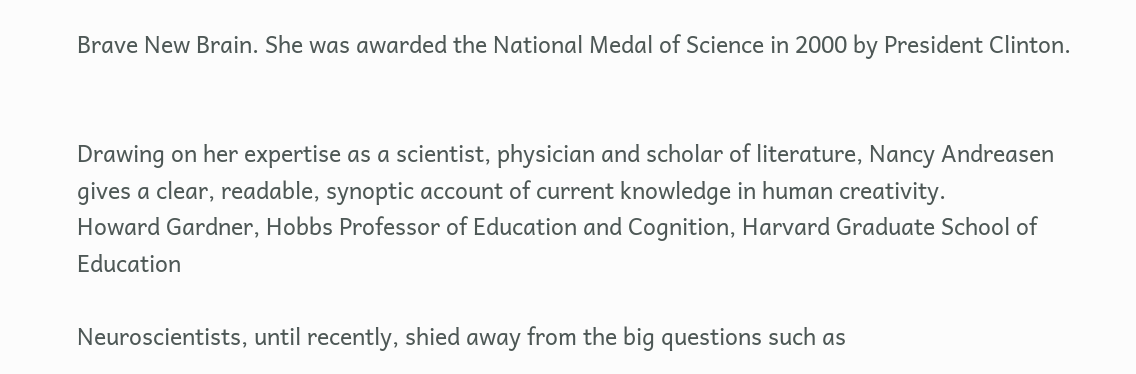Brave New Brain. She was awarded the National Medal of Science in 2000 by President Clinton.


Drawing on her expertise as a scientist, physician and scholar of literature, Nancy Andreasen gives a clear, readable, synoptic account of current knowledge in human creativity.
Howard Gardner, Hobbs Professor of Education and Cognition, Harvard Graduate School of Education

Neuroscientists, until recently, shied away from the big questions such as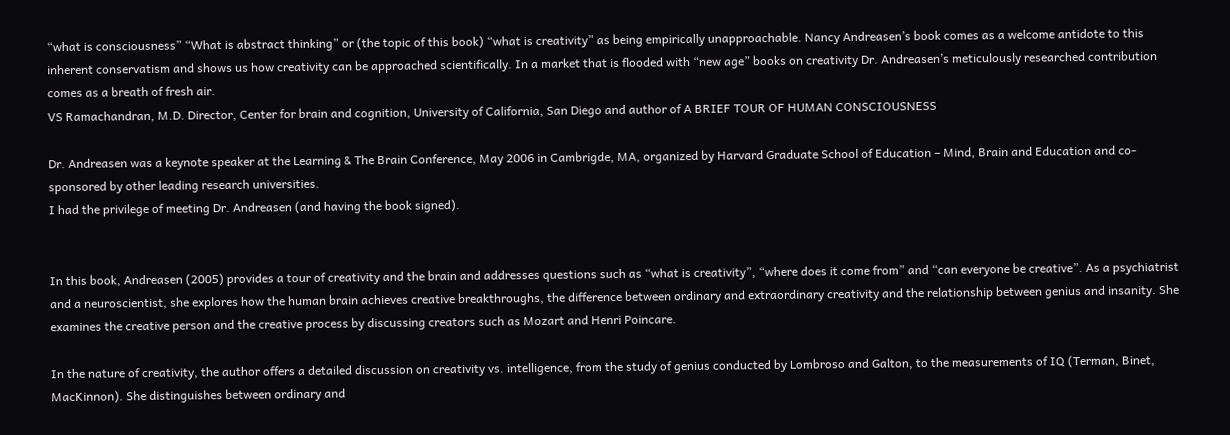“what is consciousness” “What is abstract thinking” or (the topic of this book) “what is creativity” as being empirically unapproachable. Nancy Andreasen’s book comes as a welcome antidote to this inherent conservatism and shows us how creativity can be approached scientifically. In a market that is flooded with “new age” books on creativity Dr. Andreasen’s meticulously researched contribution comes as a breath of fresh air.
VS Ramachandran, M.D. Director, Center for brain and cognition, University of California, San Diego and author of A BRIEF TOUR OF HUMAN CONSCIOUSNESS

Dr. Andreasen was a keynote speaker at the Learning & The Brain Conference, May 2006 in Cambrigde, MA, organized by Harvard Graduate School of Education – Mind, Brain and Education and co-sponsored by other leading research universities.
I had the privilege of meeting Dr. Andreasen (and having the book signed).


In this book, Andreasen (2005) provides a tour of creativity and the brain and addresses questions such as “what is creativity”, “where does it come from” and “can everyone be creative”. As a psychiatrist and a neuroscientist, she explores how the human brain achieves creative breakthroughs, the difference between ordinary and extraordinary creativity and the relationship between genius and insanity. She examines the creative person and the creative process by discussing creators such as Mozart and Henri Poincare.

In the nature of creativity, the author offers a detailed discussion on creativity vs. intelligence, from the study of genius conducted by Lombroso and Galton, to the measurements of IQ (Terman, Binet, MacKinnon). She distinguishes between ordinary and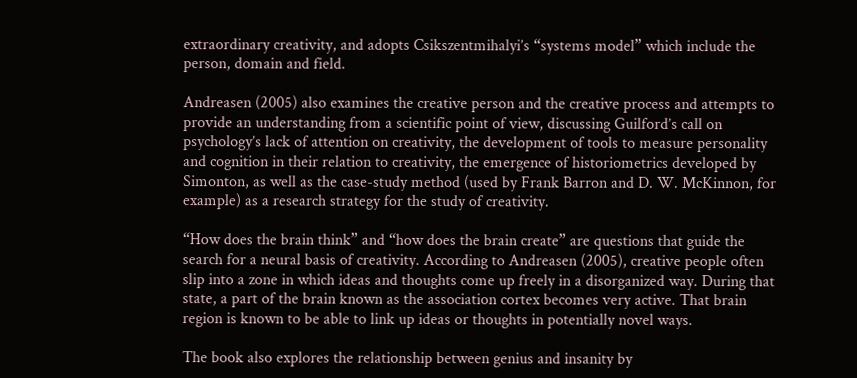extraordinary creativity, and adopts Csikszentmihalyi’s “systems model” which include the person, domain and field.

Andreasen (2005) also examines the creative person and the creative process and attempts to provide an understanding from a scientific point of view, discussing Guilford’s call on psychology’s lack of attention on creativity, the development of tools to measure personality and cognition in their relation to creativity, the emergence of historiometrics developed by Simonton, as well as the case-study method (used by Frank Barron and D. W. McKinnon, for example) as a research strategy for the study of creativity.

“How does the brain think” and “how does the brain create” are questions that guide the search for a neural basis of creativity. According to Andreasen (2005), creative people often slip into a zone in which ideas and thoughts come up freely in a disorganized way. During that state, a part of the brain known as the association cortex becomes very active. That brain region is known to be able to link up ideas or thoughts in potentially novel ways.

The book also explores the relationship between genius and insanity by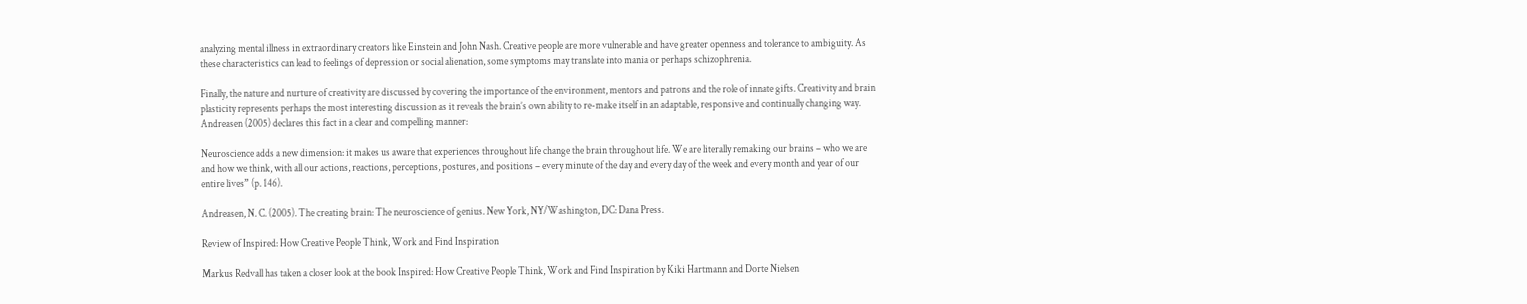analyzing mental illness in extraordinary creators like Einstein and John Nash. Creative people are more vulnerable and have greater openness and tolerance to ambiguity. As these characteristics can lead to feelings of depression or social alienation, some symptoms may translate into mania or perhaps schizophrenia.

Finally, the nature and nurture of creativity are discussed by covering the importance of the environment, mentors and patrons and the role of innate gifts. Creativity and brain plasticity represents perhaps the most interesting discussion as it reveals the brain’s own ability to re-make itself in an adaptable, responsive and continually changing way. Andreasen (2005) declares this fact in a clear and compelling manner:

Neuroscience adds a new dimension: it makes us aware that experiences throughout life change the brain throughout life. We are literally remaking our brains – who we are and how we think, with all our actions, reactions, perceptions, postures, and positions – every minute of the day and every day of the week and every month and year of our entire lives” (p. 146).

Andreasen, N. C. (2005). The creating brain: The neuroscience of genius. New York, NY/Washington, DC: Dana Press.

Review of Inspired: How Creative People Think, Work and Find Inspiration

Markus Redvall has taken a closer look at the book Inspired: How Creative People Think, Work and Find Inspiration by Kiki Hartmann and Dorte Nielsen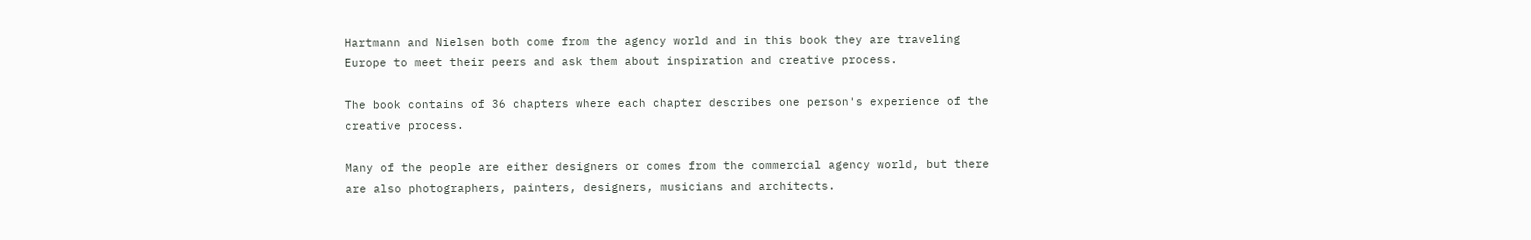Hartmann and Nielsen both come from the agency world and in this book they are traveling Europe to meet their peers and ask them about inspiration and creative process.

The book contains of 36 chapters where each chapter describes one person's experience of the creative process.

Many of the people are either designers or comes from the commercial agency world, but there are also photographers, painters, designers, musicians and architects.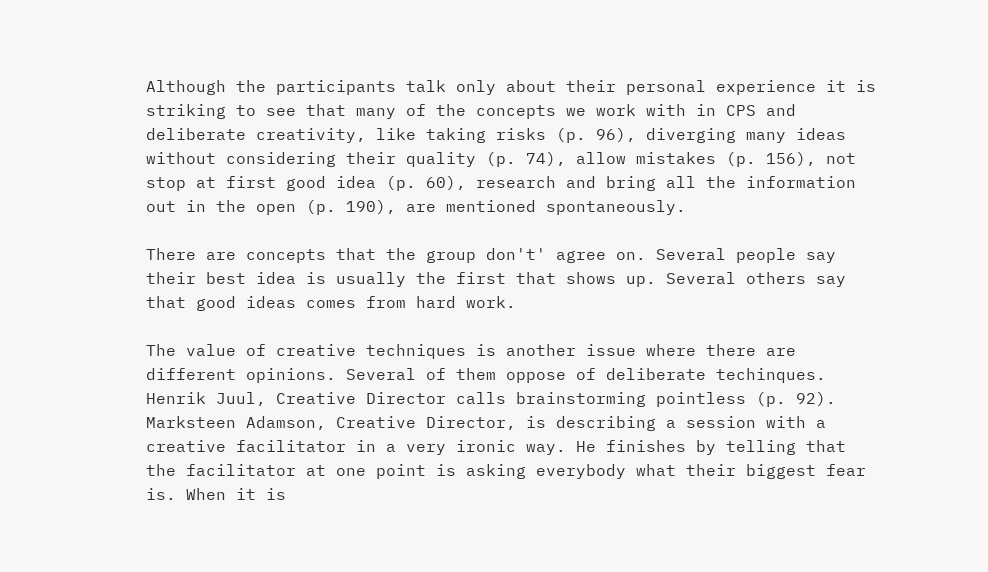Although the participants talk only about their personal experience it is striking to see that many of the concepts we work with in CPS and deliberate creativity, like taking risks (p. 96), diverging many ideas without considering their quality (p. 74), allow mistakes (p. 156), not stop at first good idea (p. 60), research and bring all the information out in the open (p. 190), are mentioned spontaneously.

There are concepts that the group don't' agree on. Several people say their best idea is usually the first that shows up. Several others say that good ideas comes from hard work.

The value of creative techniques is another issue where there are different opinions. Several of them oppose of deliberate techinques. Henrik Juul, Creative Director calls brainstorming pointless (p. 92). Marksteen Adamson, Creative Director, is describing a session with a creative facilitator in a very ironic way. He finishes by telling that the facilitator at one point is asking everybody what their biggest fear is. When it is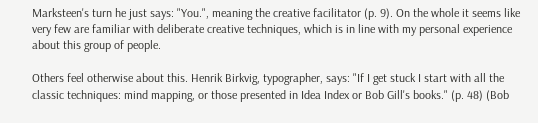Marksteen's turn he just says: "You.", meaning the creative facilitator (p. 9). On the whole it seems like very few are familiar with deliberate creative techniques, which is in line with my personal experience about this group of people.

Others feel otherwise about this. Henrik Birkvig, typographer, says: "If I get stuck I start with all the classic techniques: mind mapping, or those presented in Idea Index or Bob Gill's books." (p. 48) (Bob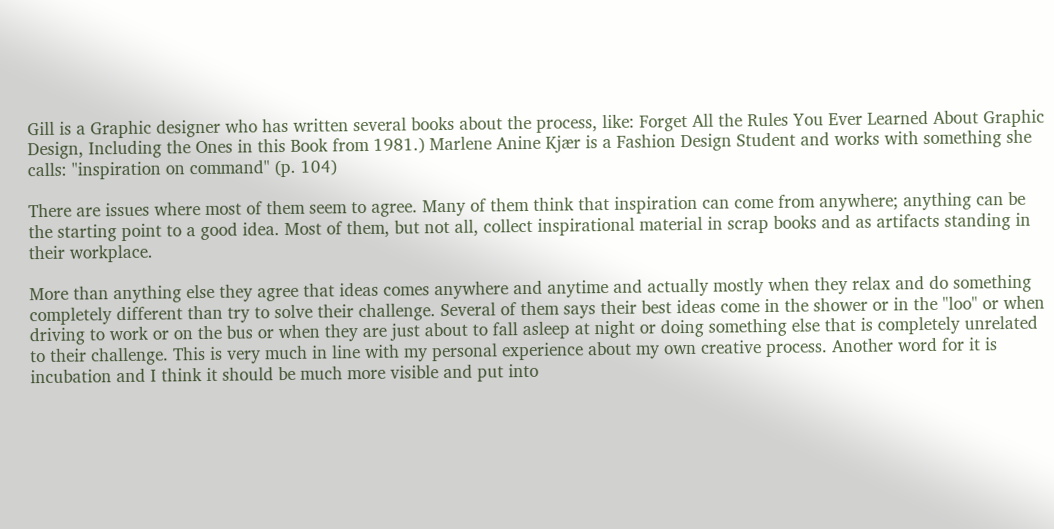Gill is a Graphic designer who has written several books about the process, like: Forget All the Rules You Ever Learned About Graphic Design, Including the Ones in this Book from 1981.) Marlene Anine Kjær is a Fashion Design Student and works with something she calls: "inspiration on command" (p. 104)

There are issues where most of them seem to agree. Many of them think that inspiration can come from anywhere; anything can be the starting point to a good idea. Most of them, but not all, collect inspirational material in scrap books and as artifacts standing in their workplace.

More than anything else they agree that ideas comes anywhere and anytime and actually mostly when they relax and do something completely different than try to solve their challenge. Several of them says their best ideas come in the shower or in the "loo" or when driving to work or on the bus or when they are just about to fall asleep at night or doing something else that is completely unrelated to their challenge. This is very much in line with my personal experience about my own creative process. Another word for it is incubation and I think it should be much more visible and put into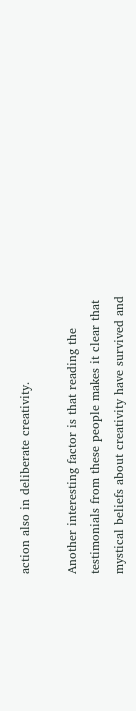action also in deliberate creativity.

Another interesting factor is that reading the testimonials from these people makes it clear that mystical beliefs about creativity have survived and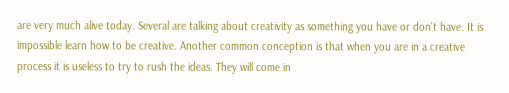are very much alive today. Several are talking about creativity as something you have or don't have. It is impossible learn how to be creative. Another common conception is that when you are in a creative process it is useless to try to rush the ideas. They will come in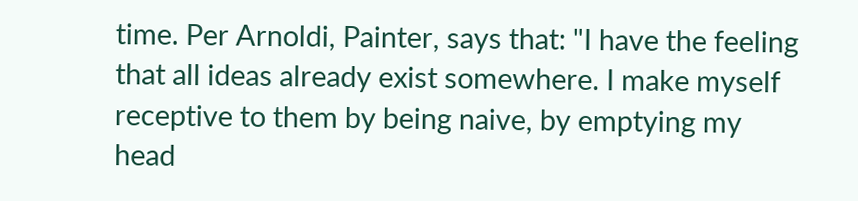time. Per Arnoldi, Painter, says that: "I have the feeling that all ideas already exist somewhere. I make myself receptive to them by being naive, by emptying my head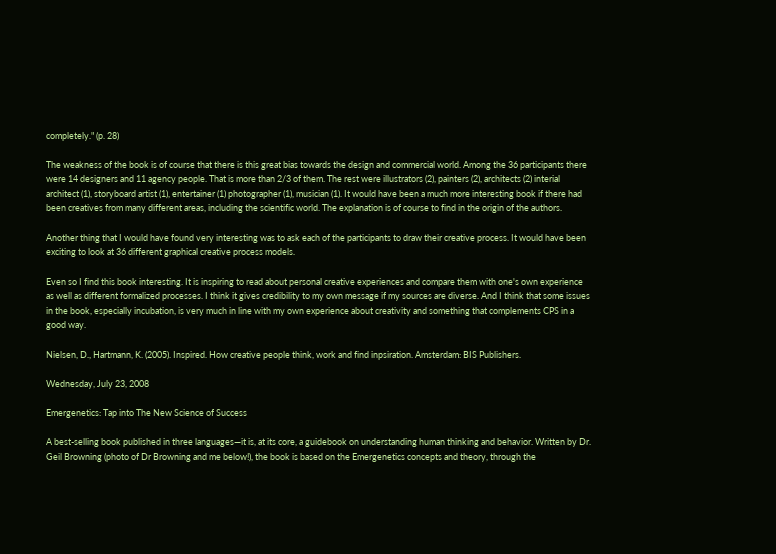completely." (p. 28)

The weakness of the book is of course that there is this great bias towards the design and commercial world. Among the 36 participants there were 14 designers and 11 agency people. That is more than 2/3 of them. The rest were illustrators (2), painters (2), architects (2) interial architect (1), storyboard artist (1), entertainer (1) photographer (1), musician (1). It would have been a much more interesting book if there had been creatives from many different areas, including the scientific world. The explanation is of course to find in the origin of the authors.

Another thing that I would have found very interesting was to ask each of the participants to draw their creative process. It would have been exciting to look at 36 different graphical creative process models.

Even so I find this book interesting. It is inspiring to read about personal creative experiences and compare them with one's own experience as well as different formalized processes. I think it gives credibility to my own message if my sources are diverse. And I think that some issues in the book, especially incubation, is very much in line with my own experience about creativity and something that complements CPS in a good way.

Nielsen, D., Hartmann, K. (2005). Inspired. How creative people think, work and find inpsiration. Amsterdam: BIS Publishers.

Wednesday, July 23, 2008

Emergenetics: Tap into The New Science of Success

A best-selling book published in three languages—it is, at its core, a guidebook on understanding human thinking and behavior. Written by Dr. Geil Browning (photo of Dr Browning and me below!), the book is based on the Emergenetics concepts and theory, through the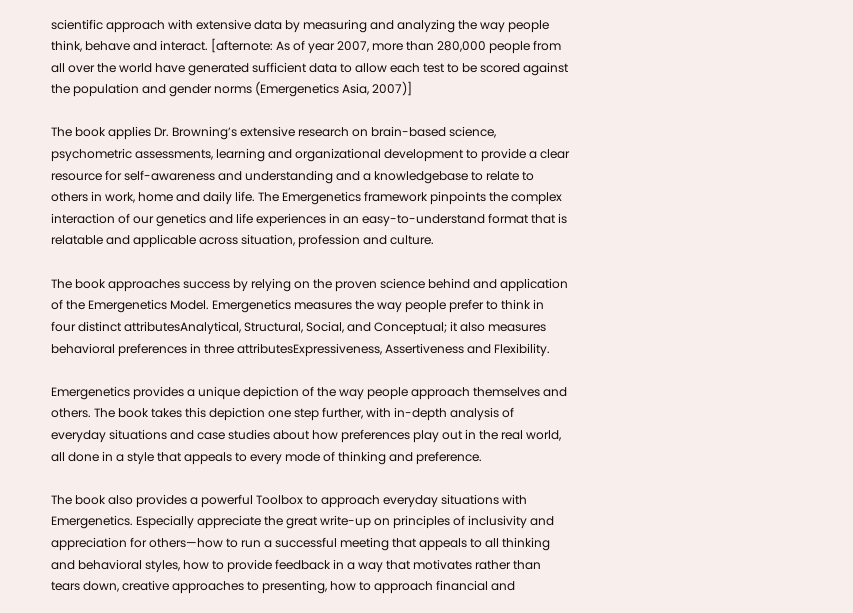scientific approach with extensive data by measuring and analyzing the way people think, behave and interact. [afternote: As of year 2007, more than 280,000 people from all over the world have generated sufficient data to allow each test to be scored against the population and gender norms (Emergenetics Asia, 2007)]

The book applies Dr. Browning’s extensive research on brain-based science, psychometric assessments, learning and organizational development to provide a clear resource for self-awareness and understanding and a knowledgebase to relate to others in work, home and daily life. The Emergenetics framework pinpoints the complex interaction of our genetics and life experiences in an easy-to-understand format that is relatable and applicable across situation, profession and culture.

The book approaches success by relying on the proven science behind and application of the Emergenetics Model. Emergenetics measures the way people prefer to think in four distinct attributesAnalytical, Structural, Social, and Conceptual; it also measures behavioral preferences in three attributesExpressiveness, Assertiveness and Flexibility.

Emergenetics provides a unique depiction of the way people approach themselves and others. The book takes this depiction one step further, with in-depth analysis of everyday situations and case studies about how preferences play out in the real world, all done in a style that appeals to every mode of thinking and preference.

The book also provides a powerful Toolbox to approach everyday situations with Emergenetics. Especially appreciate the great write-up on principles of inclusivity and appreciation for others—how to run a successful meeting that appeals to all thinking and behavioral styles, how to provide feedback in a way that motivates rather than tears down, creative approaches to presenting, how to approach financial and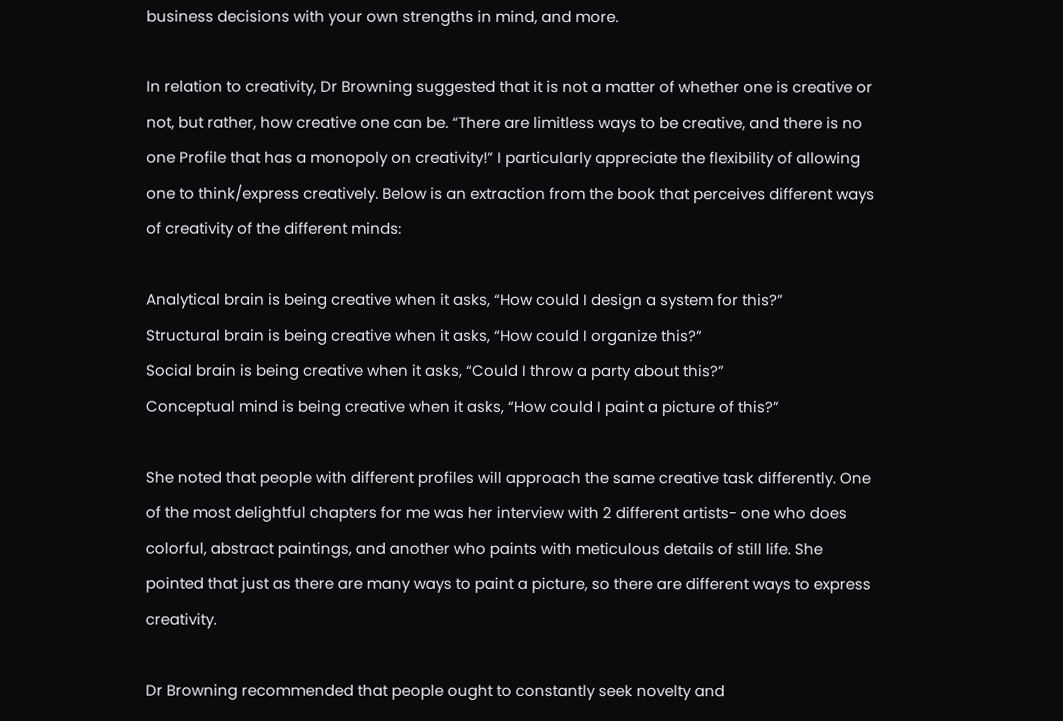business decisions with your own strengths in mind, and more.

In relation to creativity, Dr Browning suggested that it is not a matter of whether one is creative or not, but rather, how creative one can be. “There are limitless ways to be creative, and there is no one Profile that has a monopoly on creativity!” I particularly appreciate the flexibility of allowing one to think/express creatively. Below is an extraction from the book that perceives different ways of creativity of the different minds:

Analytical brain is being creative when it asks, “How could I design a system for this?”
Structural brain is being creative when it asks, “How could I organize this?”
Social brain is being creative when it asks, “Could I throw a party about this?”
Conceptual mind is being creative when it asks, “How could I paint a picture of this?”

She noted that people with different profiles will approach the same creative task differently. One of the most delightful chapters for me was her interview with 2 different artists- one who does colorful, abstract paintings, and another who paints with meticulous details of still life. She pointed that just as there are many ways to paint a picture, so there are different ways to express creativity.

Dr Browning recommended that people ought to constantly seek novelty and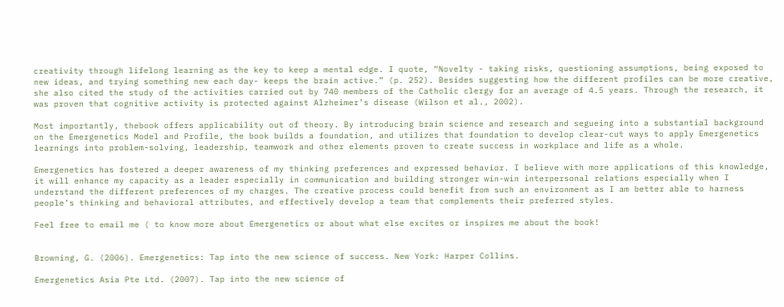creativity through lifelong learning as the key to keep a mental edge. I quote, “Novelty - taking risks, questioning assumptions, being exposed to new ideas, and trying something new each day- keeps the brain active.” (p. 252). Besides suggesting how the different profiles can be more creative, she also cited the study of the activities carried out by 740 members of the Catholic clergy for an average of 4.5 years. Through the research, it was proven that cognitive activity is protected against Alzheimer’s disease (Wilson et al., 2002).

Most importantly, thebook offers applicability out of theory. By introducing brain science and research and segueing into a substantial background on the Emergenetics Model and Profile, the book builds a foundation, and utilizes that foundation to develop clear-cut ways to apply Emergenetics learnings into problem-solving, leadership, teamwork and other elements proven to create success in workplace and life as a whole.

Emergenetics has fostered a deeper awareness of my thinking preferences and expressed behavior. I believe with more applications of this knowledge, it will enhance my capacity as a leader especially in communication and building stronger win-win interpersonal relations especially when I understand the different preferences of my charges. The creative process could benefit from such an environment as I am better able to harness people’s thinking and behavioral attributes, and effectively develop a team that complements their preferred styles.

Feel free to email me ( to know more about Emergenetics or about what else excites or inspires me about the book!


Browning, G. (2006). Emergenetics: Tap into the new science of success. New York: Harper Collins.

Emergenetics Asia Pte Ltd. (2007). Tap into the new science of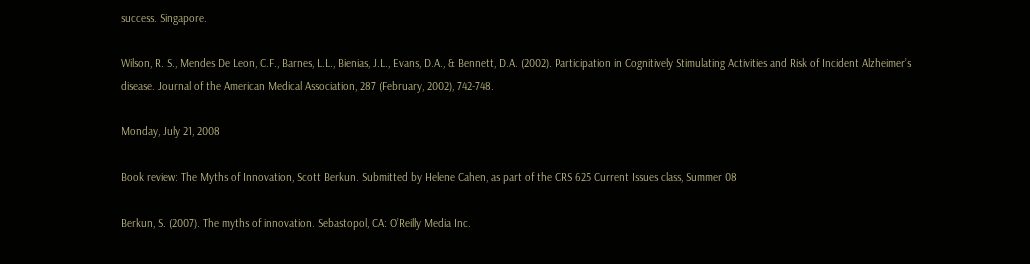success. Singapore.

Wilson, R. S., Mendes De Leon, C.F., Barnes, L.L., Bienias, J.L., Evans, D.A., & Bennett, D.A. (2002). Participation in Cognitively Stimulating Activities and Risk of Incident Alzheimer’s disease. Journal of the American Medical Association, 287 (February, 2002), 742-748.

Monday, July 21, 2008

Book review: The Myths of Innovation, Scott Berkun. Submitted by Helene Cahen, as part of the CRS 625 Current Issues class, Summer 08

Berkun, S. (2007). The myths of innovation. Sebastopol, CA: O’Reilly Media Inc.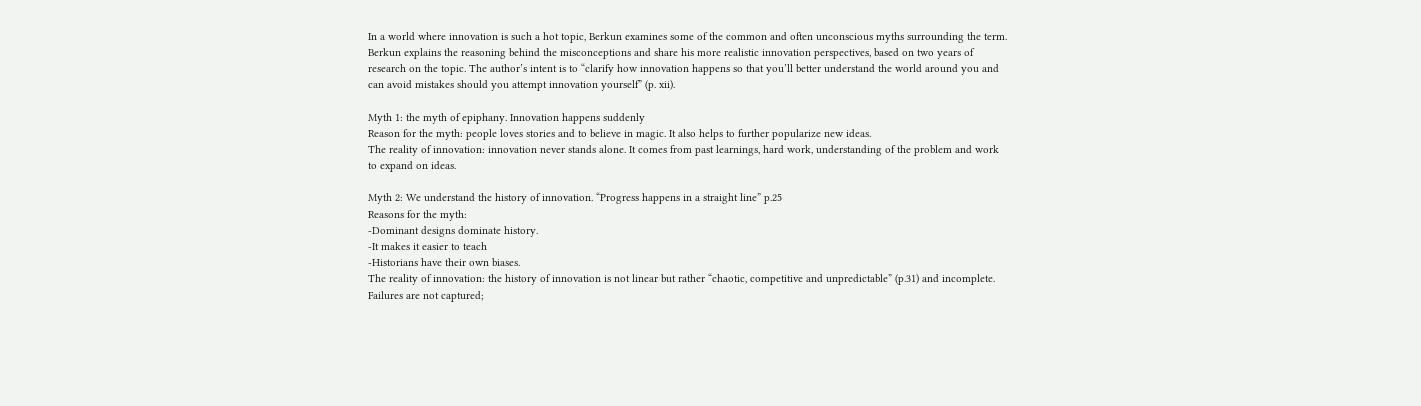In a world where innovation is such a hot topic, Berkun examines some of the common and often unconscious myths surrounding the term. Berkun explains the reasoning behind the misconceptions and share his more realistic innovation perspectives, based on two years of research on the topic. The author’s intent is to “clarify how innovation happens so that you’ll better understand the world around you and can avoid mistakes should you attempt innovation yourself” (p. xii).

Myth 1: the myth of epiphany. Innovation happens suddenly
Reason for the myth: people loves stories and to believe in magic. It also helps to further popularize new ideas.
The reality of innovation: innovation never stands alone. It comes from past learnings, hard work, understanding of the problem and work to expand on ideas.

Myth 2: We understand the history of innovation. “Progress happens in a straight line” p.25
Reasons for the myth:
-Dominant designs dominate history.
-It makes it easier to teach
-Historians have their own biases.
The reality of innovation: the history of innovation is not linear but rather “chaotic, competitive and unpredictable” (p.31) and incomplete. Failures are not captured;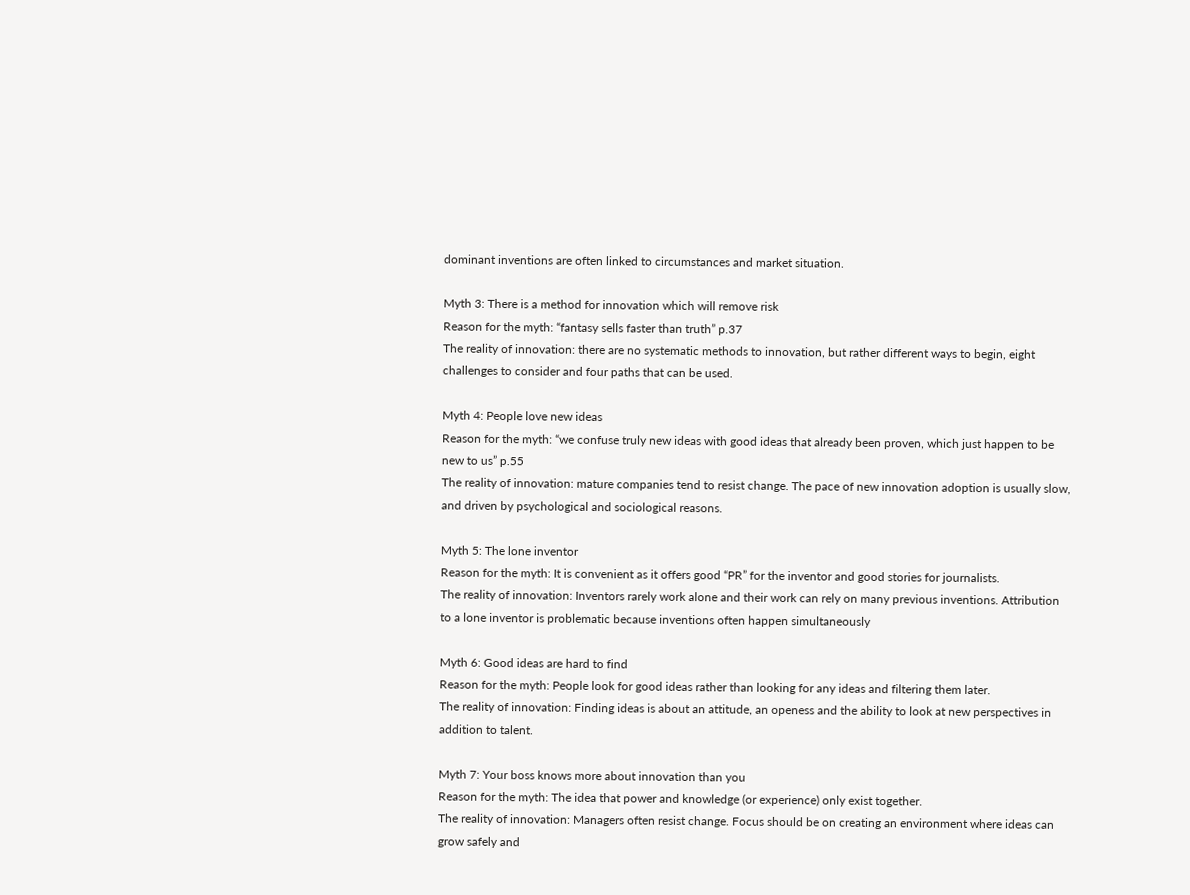dominant inventions are often linked to circumstances and market situation.

Myth 3: There is a method for innovation which will remove risk
Reason for the myth: “fantasy sells faster than truth” p.37
The reality of innovation: there are no systematic methods to innovation, but rather different ways to begin, eight challenges to consider and four paths that can be used.

Myth 4: People love new ideas
Reason for the myth: “we confuse truly new ideas with good ideas that already been proven, which just happen to be new to us” p.55
The reality of innovation: mature companies tend to resist change. The pace of new innovation adoption is usually slow, and driven by psychological and sociological reasons.

Myth 5: The lone inventor
Reason for the myth: It is convenient as it offers good “PR” for the inventor and good stories for journalists.
The reality of innovation: Inventors rarely work alone and their work can rely on many previous inventions. Attribution to a lone inventor is problematic because inventions often happen simultaneously

Myth 6: Good ideas are hard to find
Reason for the myth: People look for good ideas rather than looking for any ideas and filtering them later.
The reality of innovation: Finding ideas is about an attitude, an openess and the ability to look at new perspectives in addition to talent.

Myth 7: Your boss knows more about innovation than you
Reason for the myth: The idea that power and knowledge (or experience) only exist together.
The reality of innovation: Managers often resist change. Focus should be on creating an environment where ideas can grow safely and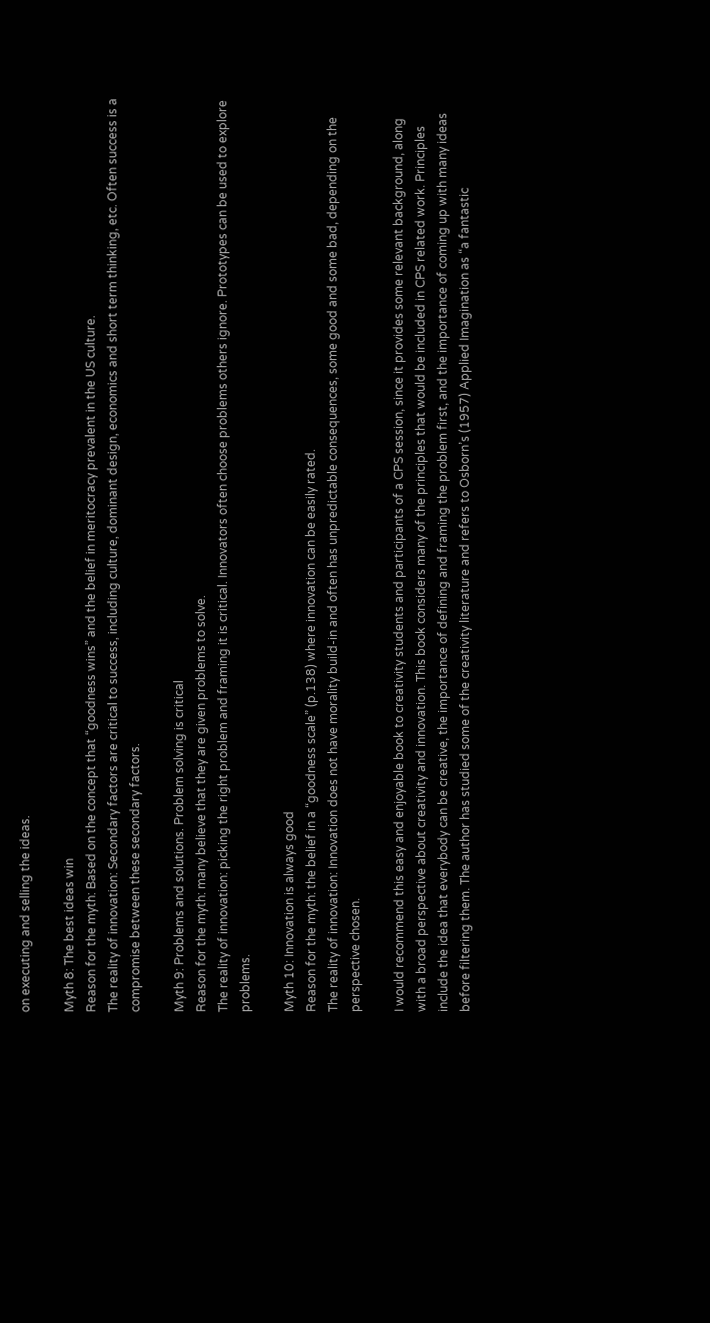on executing and selling the ideas.

Myth 8: The best ideas win
Reason for the myth: Based on the concept that “goodness wins” and the belief in meritocracy prevalent in the US culture.
The reality of innovation: Secondary factors are critical to success, including culture, dominant design, economics and short term thinking, etc. Often success is a compromise between these secondary factors.

Myth 9: Problems and solutions. Problem solving is critical
Reason for the myth: many believe that they are given problems to solve.
The reality of innovation: picking the right problem and framing it is critical. Innovators often choose problems others ignore. Prototypes can be used to explore problems.

Myth 10: Innovation is always good
Reason for the myth: the belief in a “goodness scale” (p.138) where innovation can be easily rated.
The reality of innovation: Innovation does not have morality build-in and often has unpredictable consequences, some good and some bad, depending on the perspective chosen.

I would recommend this easy and enjoyable book to creativity students and participants of a CPS session, since it provides some relevant background, along with a broad perspective about creativity and innovation. This book considers many of the principles that would be included in CPS related work. Principles include the idea that everybody can be creative, the importance of defining and framing the problem first, and the importance of coming up with many ideas before filtering them. The author has studied some of the creativity literature and refers to Osborn’s (1957) Applied Imagination as “a fantastic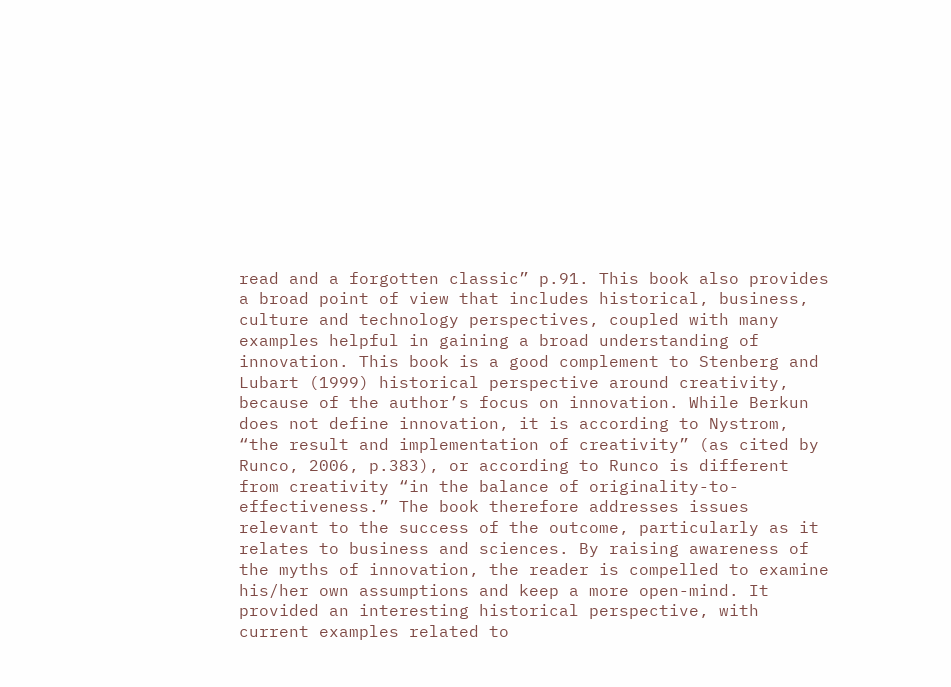read and a forgotten classic” p.91. This book also provides a broad point of view that includes historical, business, culture and technology perspectives, coupled with many examples helpful in gaining a broad understanding of innovation. This book is a good complement to Stenberg and Lubart (1999) historical perspective around creativity, because of the author’s focus on innovation. While Berkun does not define innovation, it is according to Nystrom, “the result and implementation of creativity” (as cited by Runco, 2006, p.383), or according to Runco is different from creativity “in the balance of originality-to-effectiveness.” The book therefore addresses issues relevant to the success of the outcome, particularly as it relates to business and sciences. By raising awareness of the myths of innovation, the reader is compelled to examine his/her own assumptions and keep a more open-mind. It provided an interesting historical perspective, with current examples related to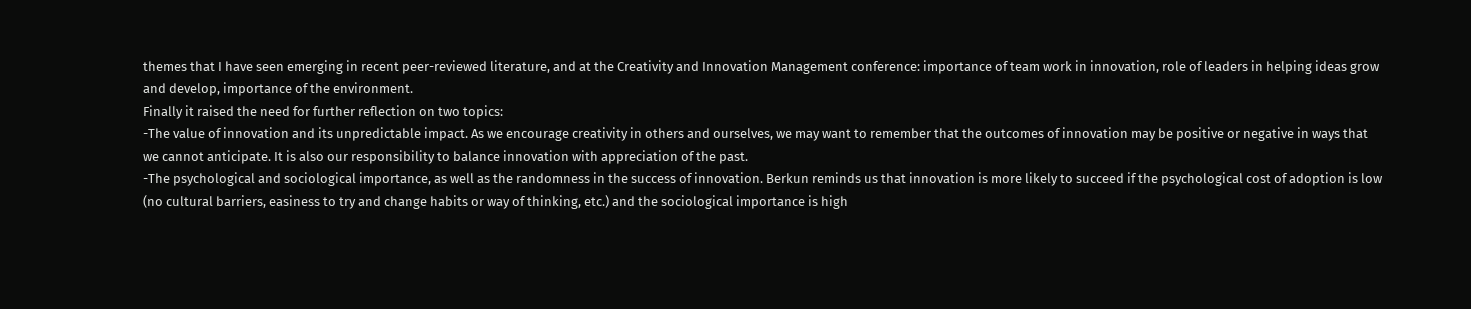themes that I have seen emerging in recent peer-reviewed literature, and at the Creativity and Innovation Management conference: importance of team work in innovation, role of leaders in helping ideas grow and develop, importance of the environment.
Finally it raised the need for further reflection on two topics:
-The value of innovation and its unpredictable impact. As we encourage creativity in others and ourselves, we may want to remember that the outcomes of innovation may be positive or negative in ways that we cannot anticipate. It is also our responsibility to balance innovation with appreciation of the past.
-The psychological and sociological importance, as well as the randomness in the success of innovation. Berkun reminds us that innovation is more likely to succeed if the psychological cost of adoption is low (no cultural barriers, easiness to try and change habits or way of thinking, etc.) and the sociological importance is high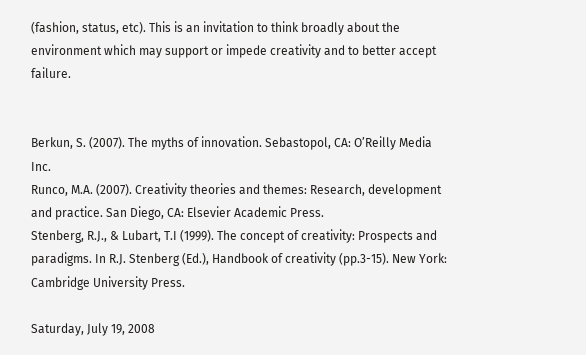(fashion, status, etc). This is an invitation to think broadly about the environment which may support or impede creativity and to better accept failure.


Berkun, S. (2007). The myths of innovation. Sebastopol, CA: O’Reilly Media Inc.
Runco, M.A. (2007). Creativity theories and themes: Research, development and practice. San Diego, CA: Elsevier Academic Press.
Stenberg, R.J., & Lubart, T.I (1999). The concept of creativity: Prospects and paradigms. In R.J. Stenberg (Ed.), Handbook of creativity (pp.3-15). New York: Cambridge University Press.

Saturday, July 19, 2008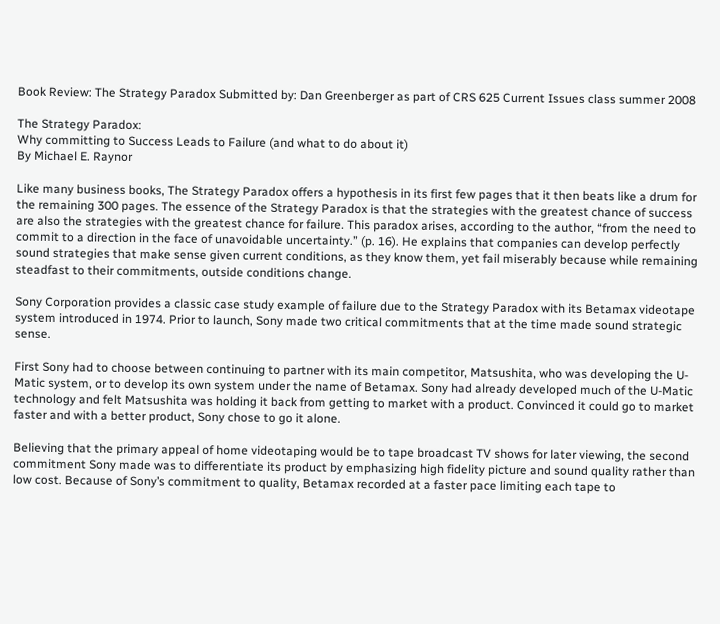Book Review: The Strategy Paradox Submitted by: Dan Greenberger as part of CRS 625 Current Issues class summer 2008

The Strategy Paradox:
Why committing to Success Leads to Failure (and what to do about it)
By Michael E. Raynor

Like many business books, The Strategy Paradox offers a hypothesis in its first few pages that it then beats like a drum for the remaining 300 pages. The essence of the Strategy Paradox is that the strategies with the greatest chance of success are also the strategies with the greatest chance for failure. This paradox arises, according to the author, “from the need to commit to a direction in the face of unavoidable uncertainty.” (p. 16). He explains that companies can develop perfectly sound strategies that make sense given current conditions, as they know them, yet fail miserably because while remaining steadfast to their commitments, outside conditions change.

Sony Corporation provides a classic case study example of failure due to the Strategy Paradox with its Betamax videotape system introduced in 1974. Prior to launch, Sony made two critical commitments that at the time made sound strategic sense.

First Sony had to choose between continuing to partner with its main competitor, Matsushita, who was developing the U-Matic system, or to develop its own system under the name of Betamax. Sony had already developed much of the U-Matic technology and felt Matsushita was holding it back from getting to market with a product. Convinced it could go to market faster and with a better product, Sony chose to go it alone.

Believing that the primary appeal of home videotaping would be to tape broadcast TV shows for later viewing, the second commitment Sony made was to differentiate its product by emphasizing high fidelity picture and sound quality rather than low cost. Because of Sony’s commitment to quality, Betamax recorded at a faster pace limiting each tape to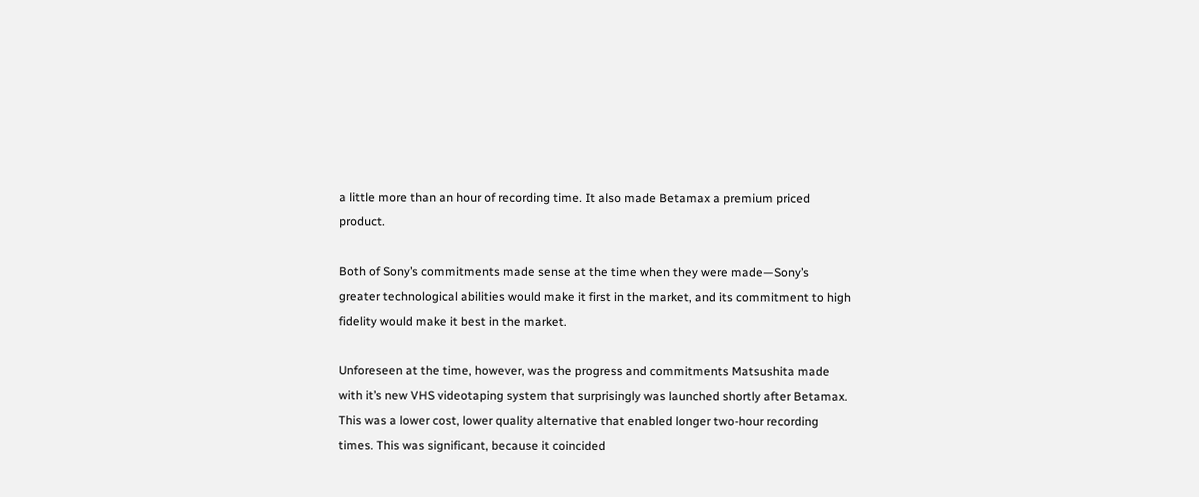a little more than an hour of recording time. It also made Betamax a premium priced product.

Both of Sony’s commitments made sense at the time when they were made—Sony’s greater technological abilities would make it first in the market, and its commitment to high fidelity would make it best in the market.

Unforeseen at the time, however, was the progress and commitments Matsushita made with it’s new VHS videotaping system that surprisingly was launched shortly after Betamax. This was a lower cost, lower quality alternative that enabled longer two-hour recording times. This was significant, because it coincided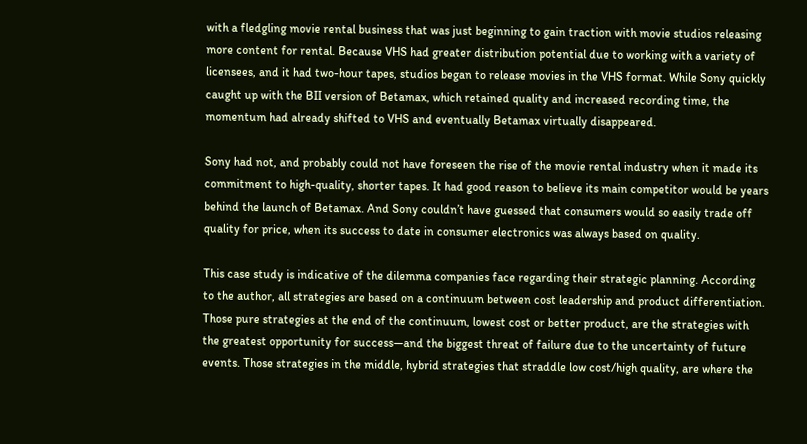with a fledgling movie rental business that was just beginning to gain traction with movie studios releasing more content for rental. Because VHS had greater distribution potential due to working with a variety of licensees, and it had two-hour tapes, studios began to release movies in the VHS format. While Sony quickly caught up with the BII version of Betamax, which retained quality and increased recording time, the momentum had already shifted to VHS and eventually Betamax virtually disappeared.

Sony had not, and probably could not have foreseen the rise of the movie rental industry when it made its commitment to high-quality, shorter tapes. It had good reason to believe its main competitor would be years behind the launch of Betamax. And Sony couldn’t have guessed that consumers would so easily trade off quality for price, when its success to date in consumer electronics was always based on quality.

This case study is indicative of the dilemma companies face regarding their strategic planning. According to the author, all strategies are based on a continuum between cost leadership and product differentiation. Those pure strategies at the end of the continuum, lowest cost or better product, are the strategies with the greatest opportunity for success—and the biggest threat of failure due to the uncertainty of future events. Those strategies in the middle, hybrid strategies that straddle low cost/high quality, are where the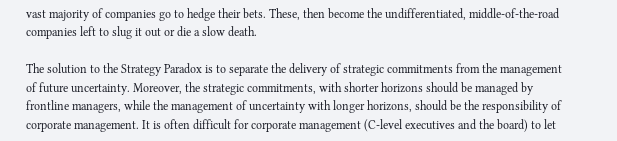vast majority of companies go to hedge their bets. These, then become the undifferentiated, middle-of-the-road companies left to slug it out or die a slow death.

The solution to the Strategy Paradox is to separate the delivery of strategic commitments from the management of future uncertainty. Moreover, the strategic commitments, with shorter horizons should be managed by frontline managers, while the management of uncertainty with longer horizons, should be the responsibility of corporate management. It is often difficult for corporate management (C-level executives and the board) to let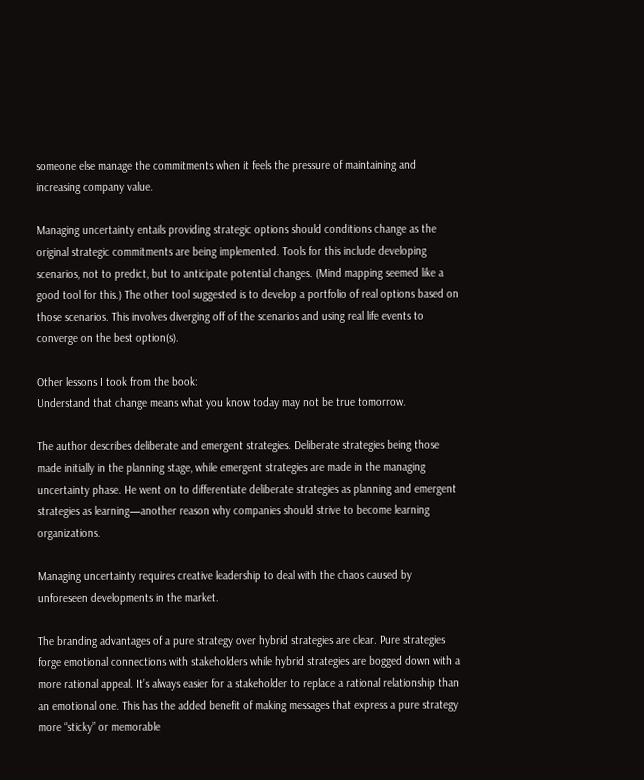someone else manage the commitments when it feels the pressure of maintaining and increasing company value.

Managing uncertainty entails providing strategic options should conditions change as the original strategic commitments are being implemented. Tools for this include developing scenarios, not to predict, but to anticipate potential changes. (Mind mapping seemed like a good tool for this.) The other tool suggested is to develop a portfolio of real options based on those scenarios. This involves diverging off of the scenarios and using real life events to converge on the best option(s).

Other lessons I took from the book:
Understand that change means what you know today may not be true tomorrow.

The author describes deliberate and emergent strategies. Deliberate strategies being those made initially in the planning stage, while emergent strategies are made in the managing uncertainty phase. He went on to differentiate deliberate strategies as planning and emergent strategies as learning—another reason why companies should strive to become learning organizations.

Managing uncertainty requires creative leadership to deal with the chaos caused by unforeseen developments in the market.

The branding advantages of a pure strategy over hybrid strategies are clear. Pure strategies forge emotional connections with stakeholders while hybrid strategies are bogged down with a more rational appeal. It’s always easier for a stakeholder to replace a rational relationship than an emotional one. This has the added benefit of making messages that express a pure strategy more “sticky” or memorable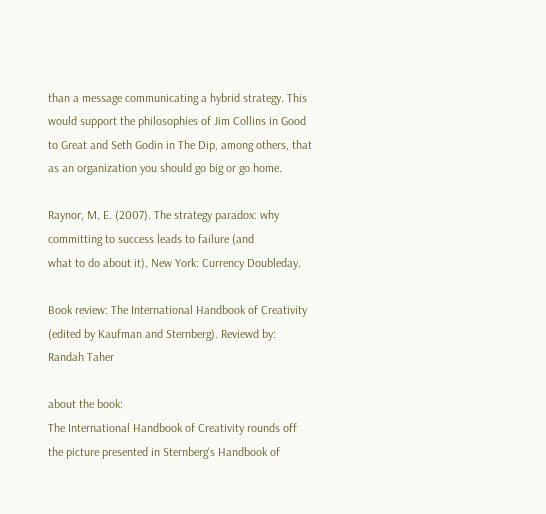than a message communicating a hybrid strategy. This would support the philosophies of Jim Collins in Good to Great and Seth Godin in The Dip, among others, that as an organization you should go big or go home.

Raynor, M. E. (2007). The strategy paradox: why committing to success leads to failure (and
what to do about it). New York: Currency Doubleday.

Book review: The International Handbook of Creativity (edited by Kaufman and Sternberg). Reviewd by: Randah Taher

about the book:
The International Handbook of Creativity rounds off the picture presented in Sternberg's Handbook of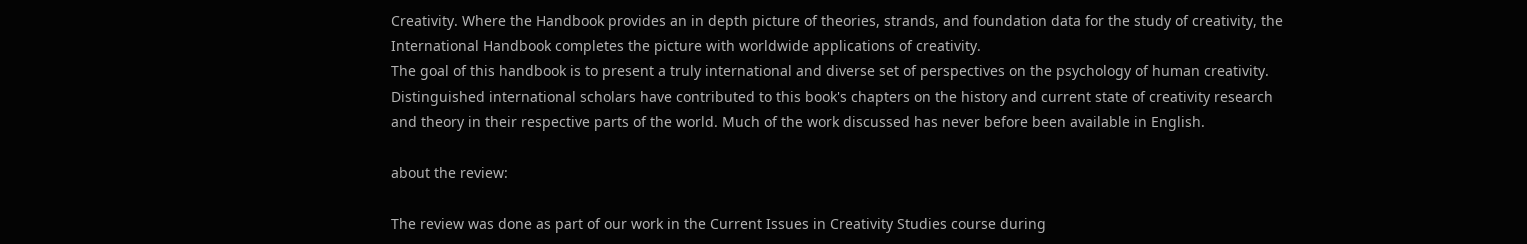Creativity. Where the Handbook provides an in depth picture of theories, strands, and foundation data for the study of creativity, the International Handbook completes the picture with worldwide applications of creativity.
The goal of this handbook is to present a truly international and diverse set of perspectives on the psychology of human creativity. Distinguished international scholars have contributed to this book's chapters on the history and current state of creativity research and theory in their respective parts of the world. Much of the work discussed has never before been available in English.

about the review:

The review was done as part of our work in the Current Issues in Creativity Studies course during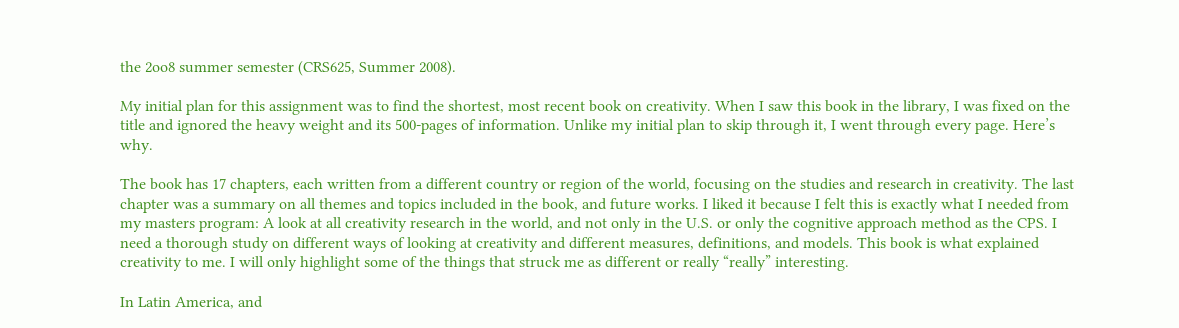the 2oo8 summer semester (CRS625, Summer 2008).

My initial plan for this assignment was to find the shortest, most recent book on creativity. When I saw this book in the library, I was fixed on the title and ignored the heavy weight and its 500-pages of information. Unlike my initial plan to skip through it, I went through every page. Here’s why.

The book has 17 chapters, each written from a different country or region of the world, focusing on the studies and research in creativity. The last chapter was a summary on all themes and topics included in the book, and future works. I liked it because I felt this is exactly what I needed from my masters program: A look at all creativity research in the world, and not only in the U.S. or only the cognitive approach method as the CPS. I need a thorough study on different ways of looking at creativity and different measures, definitions, and models. This book is what explained creativity to me. I will only highlight some of the things that struck me as different or really “really” interesting.

In Latin America, and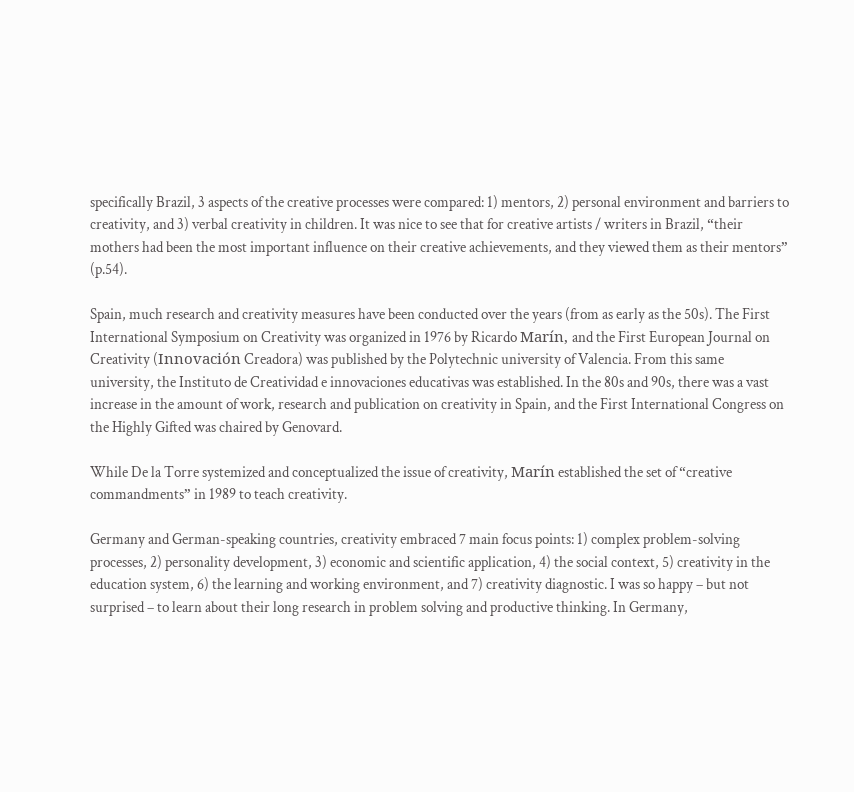specifically Brazil, 3 aspects of the creative processes were compared: 1) mentors, 2) personal environment and barriers to creativity, and 3) verbal creativity in children. It was nice to see that for creative artists / writers in Brazil, “their mothers had been the most important influence on their creative achievements, and they viewed them as their mentors” (p.54).

Spain, much research and creativity measures have been conducted over the years (from as early as the 50s). The First International Symposium on Creativity was organized in 1976 by Ricardo Marín, and the First European Journal on Creativity (Innovación Creadora) was published by the Polytechnic university of Valencia. From this same university, the Instituto de Creatividad e innovaciones educativas was established. In the 80s and 90s, there was a vast increase in the amount of work, research and publication on creativity in Spain, and the First International Congress on the Highly Gifted was chaired by Genovard.

While De la Torre systemized and conceptualized the issue of creativity, Marín established the set of “creative commandments” in 1989 to teach creativity.

Germany and German-speaking countries, creativity embraced 7 main focus points: 1) complex problem-solving processes, 2) personality development, 3) economic and scientific application, 4) the social context, 5) creativity in the education system, 6) the learning and working environment, and 7) creativity diagnostic. I was so happy – but not surprised – to learn about their long research in problem solving and productive thinking. In Germany,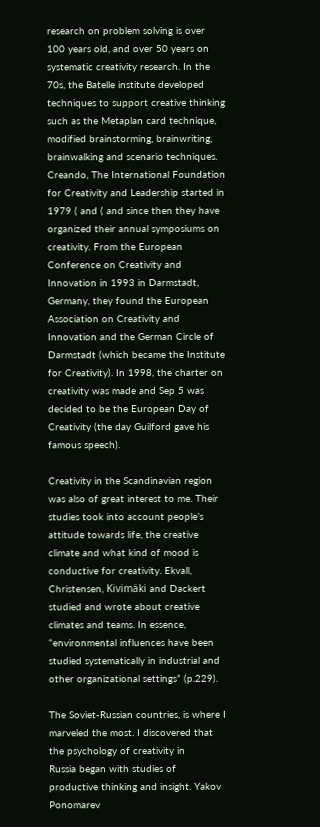research on problem solving is over 100 years old, and over 50 years on systematic creativity research. In the 70s, the Batelle institute developed techniques to support creative thinking such as the Metaplan card technique, modified brainstorming, brainwriting, brainwalking and scenario techniques. Creando, The International Foundation for Creativity and Leadership started in 1979 ( and ( and since then they have organized their annual symposiums on creativity. From the European Conference on Creativity and Innovation in 1993 in Darmstadt, Germany, they found the European Association on Creativity and Innovation and the German Circle of Darmstadt (which became the Institute for Creativity). In 1998, the charter on creativity was made and Sep 5 was decided to be the European Day of Creativity (the day Guilford gave his famous speech).

Creativity in the Scandinavian region was also of great interest to me. Their studies took into account people’s attitude towards life, the creative climate and what kind of mood is conductive for creativity. Ekvall, Christensen, Kivimäki and Dackert studied and wrote about creative climates and teams. In essence, “environmental influences have been studied systematically in industrial and other organizational settings” (p.229).

The Soviet-Russian countries, is where I marveled the most. I discovered that the psychology of creativity in
Russia began with studies of productive thinking and insight. Yakov Ponomarev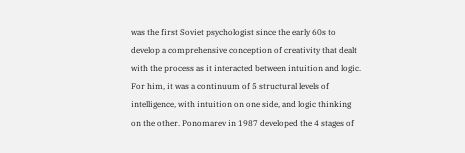was the first Soviet psychologist since the early 60s to develop a comprehensive conception of creativity that dealt with the process as it interacted between intuition and logic. For him, it was a continuum of 5 structural levels of intelligence, with intuition on one side, and logic thinking on the other. Ponomarev in 1987 developed the 4 stages of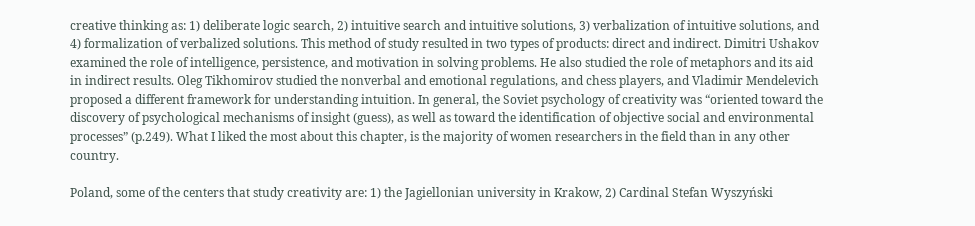creative thinking as: 1) deliberate logic search, 2) intuitive search and intuitive solutions, 3) verbalization of intuitive solutions, and 4) formalization of verbalized solutions. This method of study resulted in two types of products: direct and indirect. Dimitri Ushakov examined the role of intelligence, persistence, and motivation in solving problems. He also studied the role of metaphors and its aid in indirect results. Oleg Tikhomirov studied the nonverbal and emotional regulations, and chess players, and Vladimir Mendelevich proposed a different framework for understanding intuition. In general, the Soviet psychology of creativity was “oriented toward the discovery of psychological mechanisms of insight (guess), as well as toward the identification of objective social and environmental processes” (p.249). What I liked the most about this chapter, is the majority of women researchers in the field than in any other country.

Poland, some of the centers that study creativity are: 1) the Jagiellonian university in Krakow, 2) Cardinal Stefan Wyszyński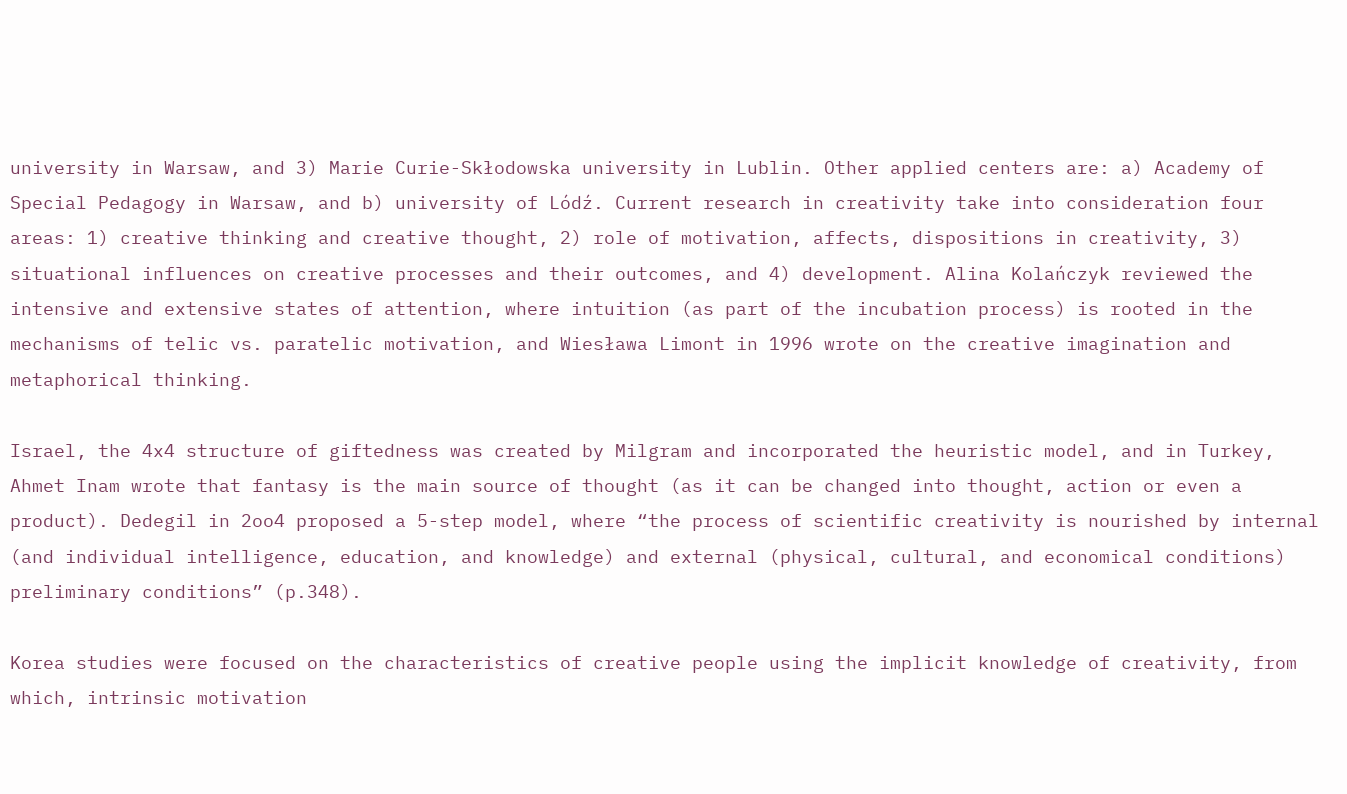university in Warsaw, and 3) Marie Curie-Skłodowska university in Lublin. Other applied centers are: a) Academy of Special Pedagogy in Warsaw, and b) university of Lódź. Current research in creativity take into consideration four areas: 1) creative thinking and creative thought, 2) role of motivation, affects, dispositions in creativity, 3) situational influences on creative processes and their outcomes, and 4) development. Alina Kolańczyk reviewed the intensive and extensive states of attention, where intuition (as part of the incubation process) is rooted in the mechanisms of telic vs. paratelic motivation, and Wiesława Limont in 1996 wrote on the creative imagination and metaphorical thinking.

Israel, the 4x4 structure of giftedness was created by Milgram and incorporated the heuristic model, and in Turkey, Ahmet Inam wrote that fantasy is the main source of thought (as it can be changed into thought, action or even a product). Dedegil in 2oo4 proposed a 5-step model, where “the process of scientific creativity is nourished by internal (and individual intelligence, education, and knowledge) and external (physical, cultural, and economical conditions) preliminary conditions” (p.348).

Korea studies were focused on the characteristics of creative people using the implicit knowledge of creativity, from which, intrinsic motivation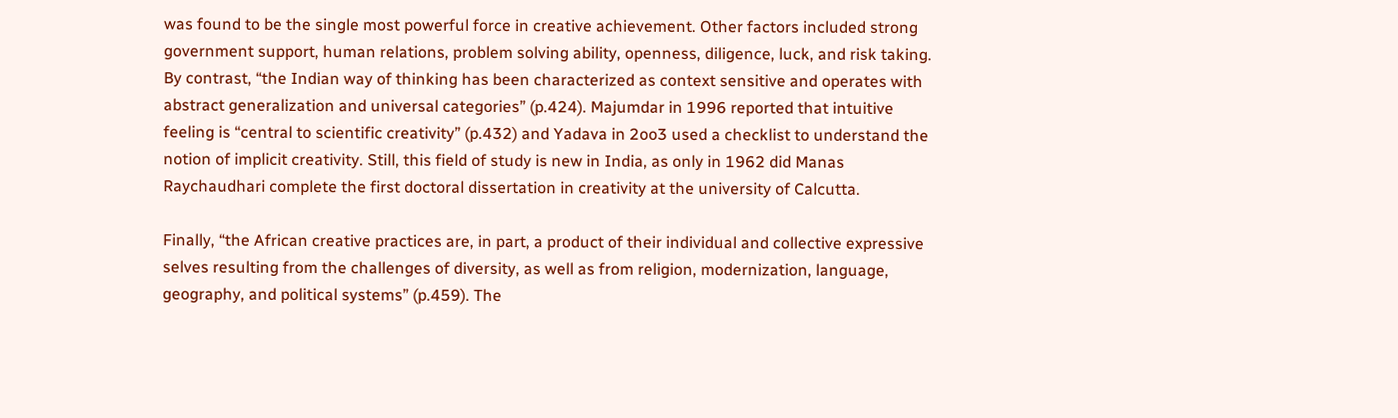was found to be the single most powerful force in creative achievement. Other factors included strong government support, human relations, problem solving ability, openness, diligence, luck, and risk taking. By contrast, “the Indian way of thinking has been characterized as context sensitive and operates with abstract generalization and universal categories” (p.424). Majumdar in 1996 reported that intuitive feeling is “central to scientific creativity” (p.432) and Yadava in 2oo3 used a checklist to understand the notion of implicit creativity. Still, this field of study is new in India, as only in 1962 did Manas Raychaudhari complete the first doctoral dissertation in creativity at the university of Calcutta.

Finally, “the African creative practices are, in part, a product of their individual and collective expressive selves resulting from the challenges of diversity, as well as from religion, modernization, language, geography, and political systems” (p.459). The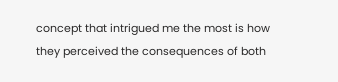concept that intrigued me the most is how they perceived the consequences of both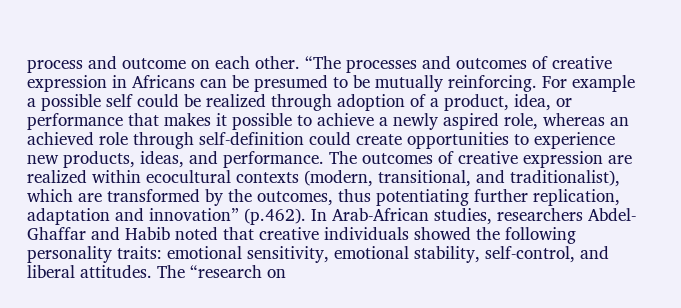process and outcome on each other. “The processes and outcomes of creative expression in Africans can be presumed to be mutually reinforcing. For example a possible self could be realized through adoption of a product, idea, or performance that makes it possible to achieve a newly aspired role, whereas an achieved role through self-definition could create opportunities to experience new products, ideas, and performance. The outcomes of creative expression are realized within ecocultural contexts (modern, transitional, and traditionalist), which are transformed by the outcomes, thus potentiating further replication, adaptation and innovation” (p.462). In Arab-African studies, researchers Abdel-Ghaffar and Habib noted that creative individuals showed the following personality traits: emotional sensitivity, emotional stability, self-control, and liberal attitudes. The “research on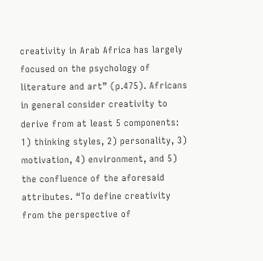creativity in Arab Africa has largely focused on the psychology of literature and art” (p.475). Africans in general consider creativity to derive from at least 5 components: 1) thinking styles, 2) personality, 3) motivation, 4) environment, and 5) the confluence of the aforesaid attributes. “To define creativity from the perspective of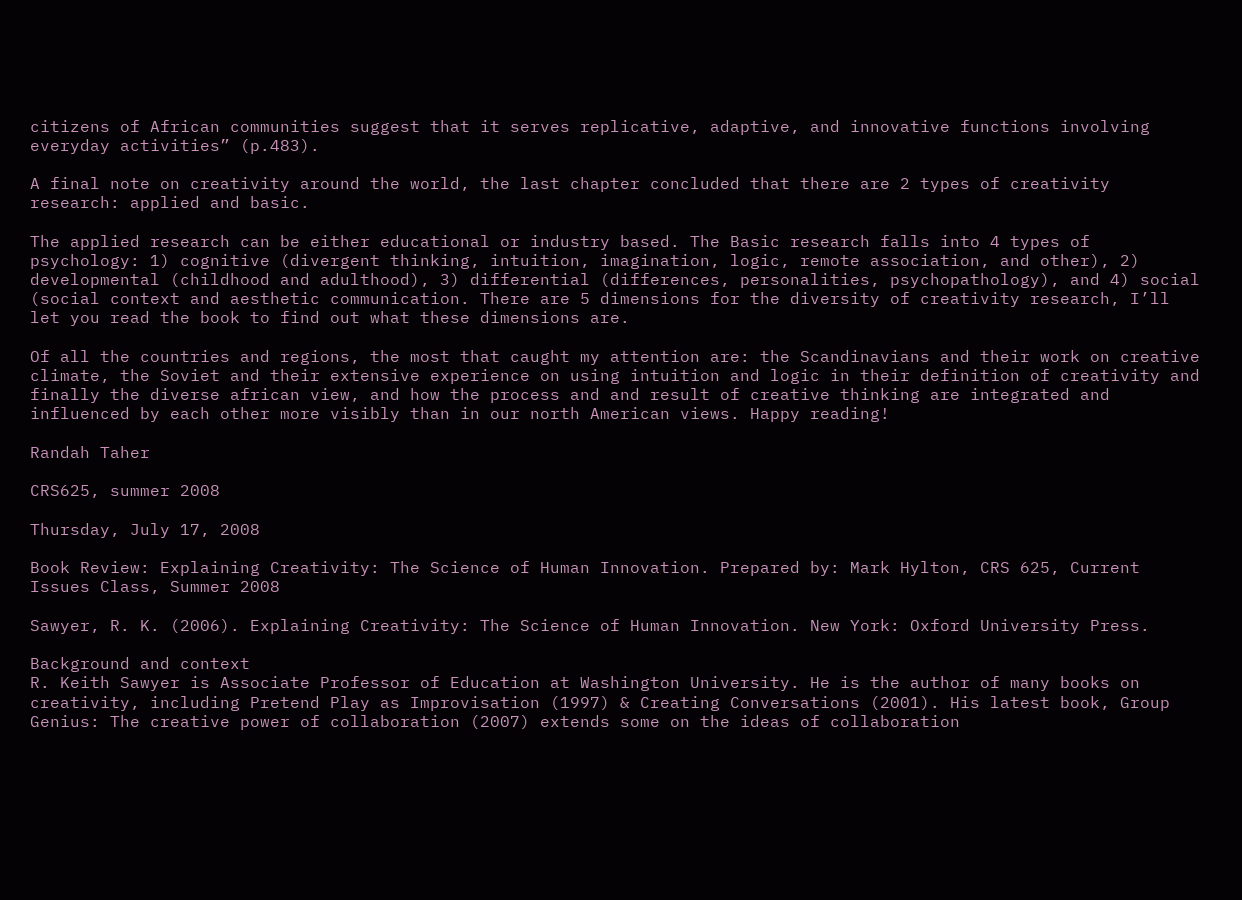citizens of African communities suggest that it serves replicative, adaptive, and innovative functions involving everyday activities” (p.483).

A final note on creativity around the world, the last chapter concluded that there are 2 types of creativity research: applied and basic.

The applied research can be either educational or industry based. The Basic research falls into 4 types of psychology: 1) cognitive (divergent thinking, intuition, imagination, logic, remote association, and other), 2) developmental (childhood and adulthood), 3) differential (differences, personalities, psychopathology), and 4) social (social context and aesthetic communication. There are 5 dimensions for the diversity of creativity research, I’ll let you read the book to find out what these dimensions are.

Of all the countries and regions, the most that caught my attention are: the Scandinavians and their work on creative climate, the Soviet and their extensive experience on using intuition and logic in their definition of creativity and finally the diverse african view, and how the process and and result of creative thinking are integrated and influenced by each other more visibly than in our north American views. Happy reading!

Randah Taher

CRS625, summer 2008

Thursday, July 17, 2008

Book Review: Explaining Creativity: The Science of Human Innovation. Prepared by: Mark Hylton, CRS 625, Current Issues Class, Summer 2008

Sawyer, R. K. (2006). Explaining Creativity: The Science of Human Innovation. New York: Oxford University Press.

Background and context
R. Keith Sawyer is Associate Professor of Education at Washington University. He is the author of many books on creativity, including Pretend Play as Improvisation (1997) & Creating Conversations (2001). His latest book, Group Genius: The creative power of collaboration (2007) extends some on the ideas of collaboration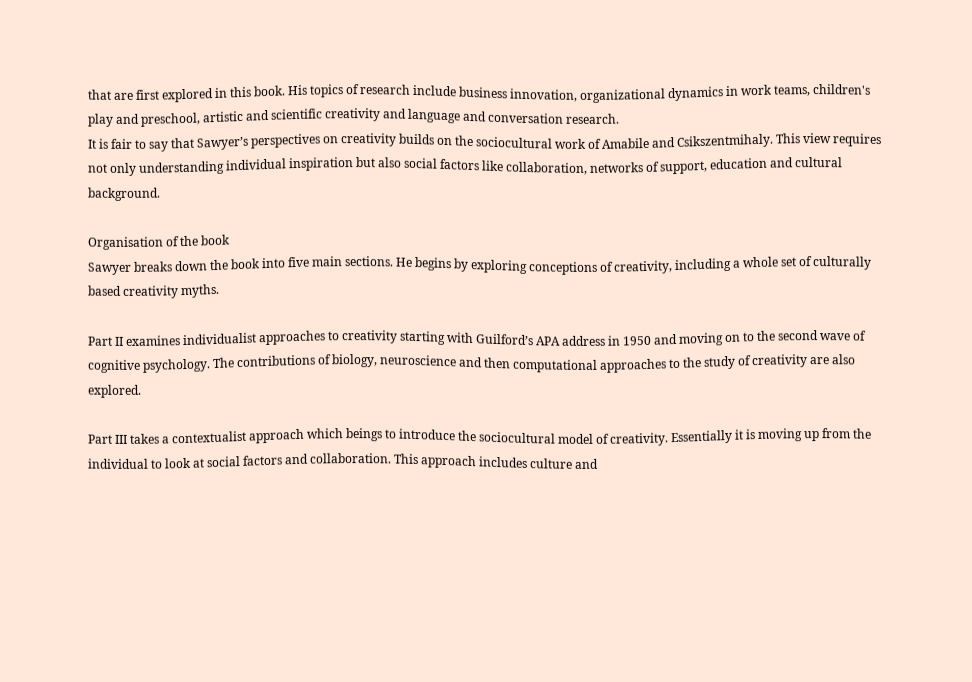that are first explored in this book. His topics of research include business innovation, organizational dynamics in work teams, children's play and preschool, artistic and scientific creativity and language and conversation research.
It is fair to say that Sawyer’s perspectives on creativity builds on the sociocultural work of Amabile and Csikszentmihaly. This view requires not only understanding individual inspiration but also social factors like collaboration, networks of support, education and cultural background.

Organisation of the book
Sawyer breaks down the book into five main sections. He begins by exploring conceptions of creativity, including a whole set of culturally based creativity myths.

Part II examines individualist approaches to creativity starting with Guilford’s APA address in 1950 and moving on to the second wave of cognitive psychology. The contributions of biology, neuroscience and then computational approaches to the study of creativity are also explored.

Part III takes a contextualist approach which beings to introduce the sociocultural model of creativity. Essentially it is moving up from the individual to look at social factors and collaboration. This approach includes culture and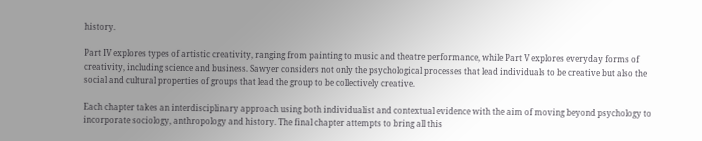history.

Part IV explores types of artistic creativity, ranging from painting to music and theatre performance, while Part V explores everyday forms of creativity, including science and business. Sawyer considers not only the psychological processes that lead individuals to be creative but also the social and cultural properties of groups that lead the group to be collectively creative.

Each chapter takes an interdisciplinary approach using both individualist and contextual evidence with the aim of moving beyond psychology to incorporate sociology, anthropology and history. The final chapter attempts to bring all this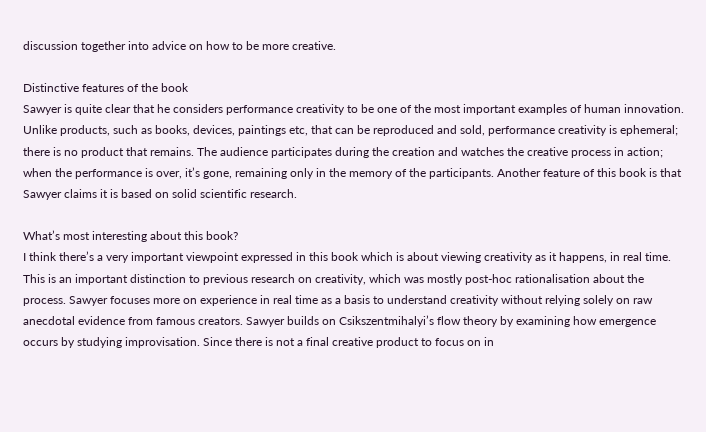discussion together into advice on how to be more creative.

Distinctive features of the book
Sawyer is quite clear that he considers performance creativity to be one of the most important examples of human innovation. Unlike products, such as books, devices, paintings etc, that can be reproduced and sold, performance creativity is ephemeral; there is no product that remains. The audience participates during the creation and watches the creative process in action; when the performance is over, it’s gone, remaining only in the memory of the participants. Another feature of this book is that Sawyer claims it is based on solid scientific research.

What’s most interesting about this book?
I think there’s a very important viewpoint expressed in this book which is about viewing creativity as it happens, in real time. This is an important distinction to previous research on creativity, which was mostly post-hoc rationalisation about the process. Sawyer focuses more on experience in real time as a basis to understand creativity without relying solely on raw anecdotal evidence from famous creators. Sawyer builds on Csikszentmihalyi’s flow theory by examining how emergence occurs by studying improvisation. Since there is not a final creative product to focus on in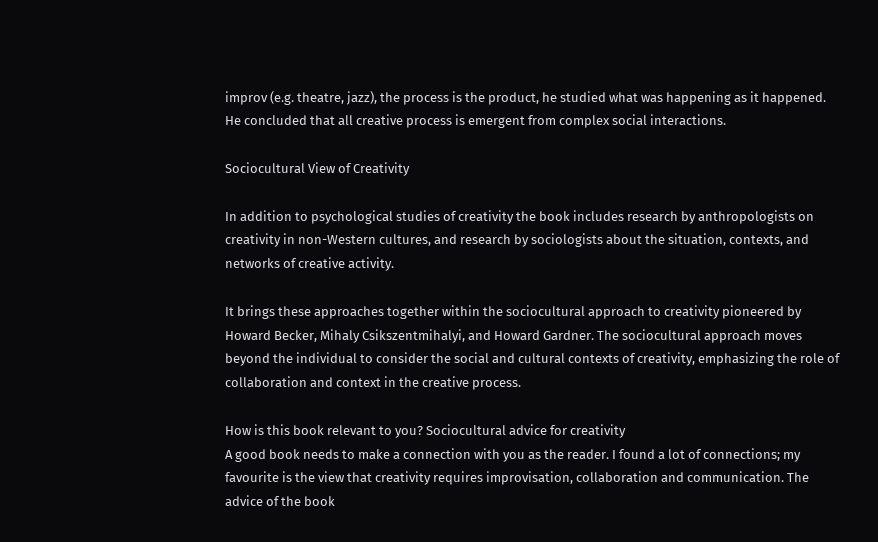improv (e.g. theatre, jazz), the process is the product, he studied what was happening as it happened. He concluded that all creative process is emergent from complex social interactions.

Sociocultural View of Creativity

In addition to psychological studies of creativity the book includes research by anthropologists on creativity in non-Western cultures, and research by sociologists about the situation, contexts, and networks of creative activity.

It brings these approaches together within the sociocultural approach to creativity pioneered by Howard Becker, Mihaly Csikszentmihalyi, and Howard Gardner. The sociocultural approach moves beyond the individual to consider the social and cultural contexts of creativity, emphasizing the role of collaboration and context in the creative process.

How is this book relevant to you? Sociocultural advice for creativity
A good book needs to make a connection with you as the reader. I found a lot of connections; my favourite is the view that creativity requires improvisation, collaboration and communication. The advice of the book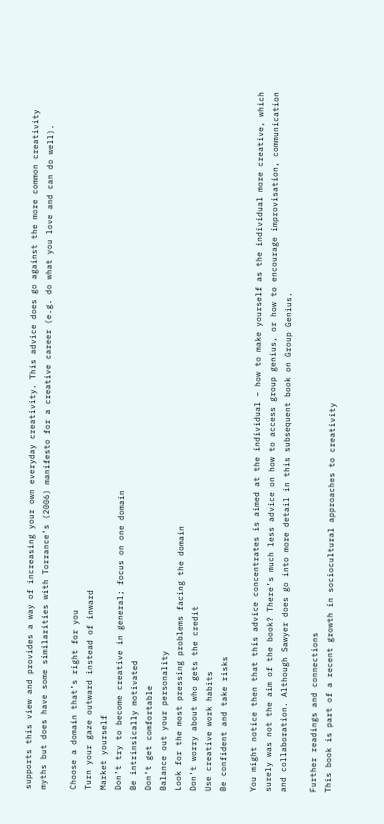supports this view and provides a way of increasing your own everyday creativity. This advice does go against the more common creativity myths but does have some similarities with Torrance’s (2006) manifesto for a creative career (e.g. do what you love and can do well).

Choose a domain that’s right for you
Turn your gaze outward instead of inward
Market yourself
Don’t try to become creative in general; focus on one domain
Be intrinsically motivated
Don’t get comfortable
Balance out your personality
Look for the most pressing problems facing the domain
Don’t worry about who gets the credit
Use creative work habits
Be confident and take risks

You might notice then that this advice concentrates is aimed at the individual – how to make yourself as the individual more creative, which surely was not the aim of the book? There’s much less advice on how to access group genius, or how to encourage improvisation, communication and collaboration. Although Sawyer does go into more detail in this subsequent book on Group Genius.

Further readings and connections
This book is part of a recent growth in sociocultural approaches to creativity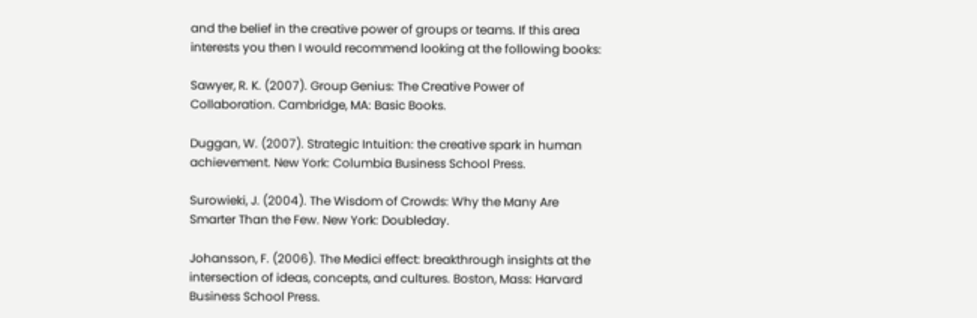and the belief in the creative power of groups or teams. If this area interests you then I would recommend looking at the following books:

Sawyer, R. K. (2007). Group Genius: The Creative Power of Collaboration. Cambridge, MA: Basic Books.

Duggan, W. (2007). Strategic Intuition: the creative spark in human achievement. New York: Columbia Business School Press.

Surowieki, J. (2004). The Wisdom of Crowds: Why the Many Are Smarter Than the Few. New York: Doubleday.

Johansson, F. (2006). The Medici effect: breakthrough insights at the intersection of ideas, concepts, and cultures. Boston, Mass: Harvard Business School Press.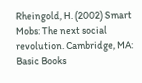Rheingold, H. (2002) Smart Mobs: The next social revolution. Cambridge, MA: Basic Books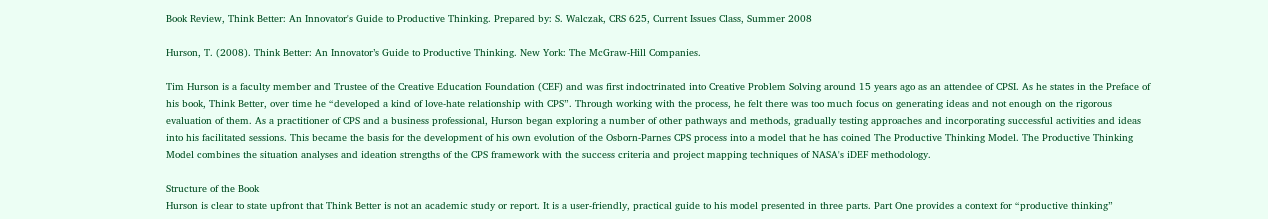Book Review, Think Better: An Innovator's Guide to Productive Thinking. Prepared by: S. Walczak, CRS 625, Current Issues Class, Summer 2008

Hurson, T. (2008). Think Better: An Innovator’s Guide to Productive Thinking. New York: The McGraw-Hill Companies.

Tim Hurson is a faculty member and Trustee of the Creative Education Foundation (CEF) and was first indoctrinated into Creative Problem Solving around 15 years ago as an attendee of CPSI. As he states in the Preface of his book, Think Better, over time he “developed a kind of love-hate relationship with CPS”. Through working with the process, he felt there was too much focus on generating ideas and not enough on the rigorous evaluation of them. As a practitioner of CPS and a business professional, Hurson began exploring a number of other pathways and methods, gradually testing approaches and incorporating successful activities and ideas into his facilitated sessions. This became the basis for the development of his own evolution of the Osborn-Parnes CPS process into a model that he has coined The Productive Thinking Model. The Productive Thinking Model combines the situation analyses and ideation strengths of the CPS framework with the success criteria and project mapping techniques of NASA's iDEF methodology.

Structure of the Book
Hurson is clear to state upfront that Think Better is not an academic study or report. It is a user-friendly, practical guide to his model presented in three parts. Part One provides a context for “productive thinking”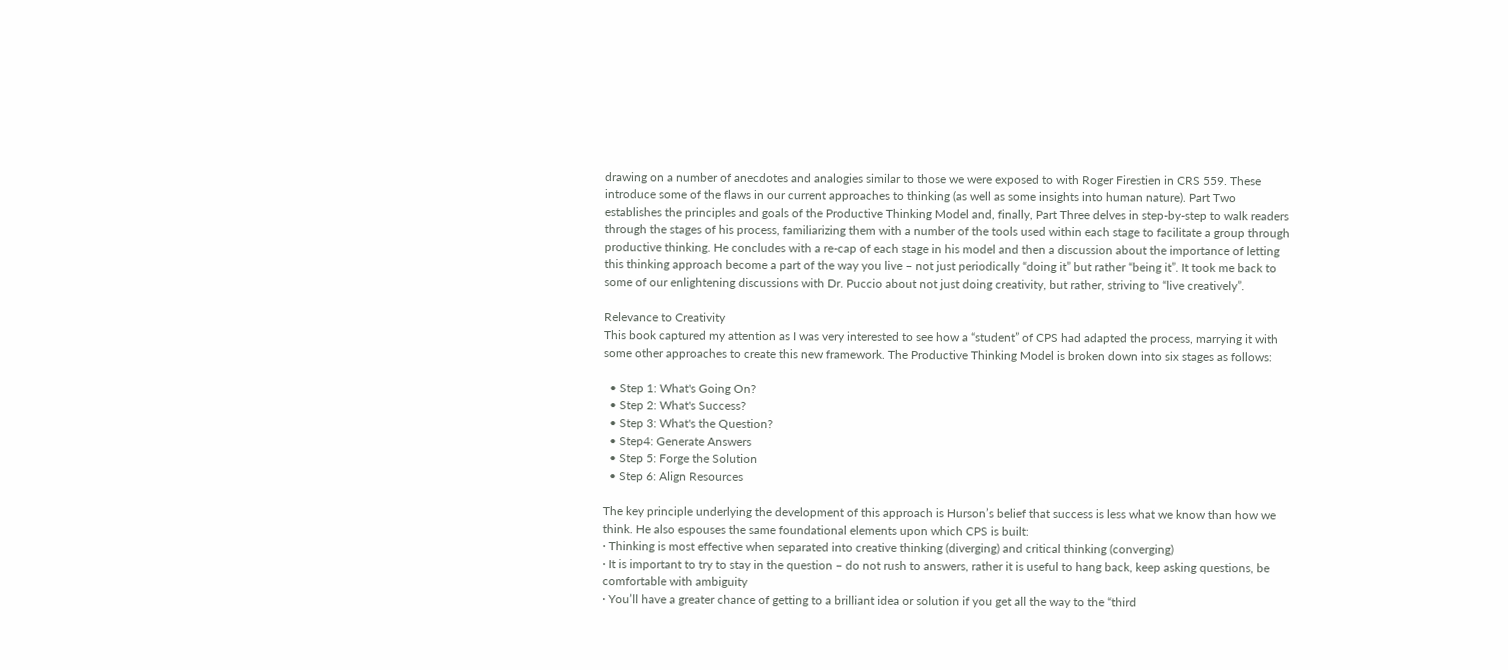drawing on a number of anecdotes and analogies similar to those we were exposed to with Roger Firestien in CRS 559. These introduce some of the flaws in our current approaches to thinking (as well as some insights into human nature). Part Two establishes the principles and goals of the Productive Thinking Model and, finally, Part Three delves in step-by-step to walk readers through the stages of his process, familiarizing them with a number of the tools used within each stage to facilitate a group through productive thinking. He concludes with a re-cap of each stage in his model and then a discussion about the importance of letting this thinking approach become a part of the way you live – not just periodically “doing it” but rather “being it”. It took me back to some of our enlightening discussions with Dr. Puccio about not just doing creativity, but rather, striving to “live creatively”.

Relevance to Creativity
This book captured my attention as I was very interested to see how a “student” of CPS had adapted the process, marrying it with some other approaches to create this new framework. The Productive Thinking Model is broken down into six stages as follows:

  • Step 1: What's Going On?
  • Step 2: What's Success?
  • Step 3: What's the Question?
  • Step4: Generate Answers
  • Step 5: Forge the Solution
  • Step 6: Align Resources

The key principle underlying the development of this approach is Hurson’s belief that success is less what we know than how we think. He also espouses the same foundational elements upon which CPS is built:
· Thinking is most effective when separated into creative thinking (diverging) and critical thinking (converging)
· It is important to try to stay in the question – do not rush to answers, rather it is useful to hang back, keep asking questions, be comfortable with ambiguity
· You’ll have a greater chance of getting to a brilliant idea or solution if you get all the way to the “third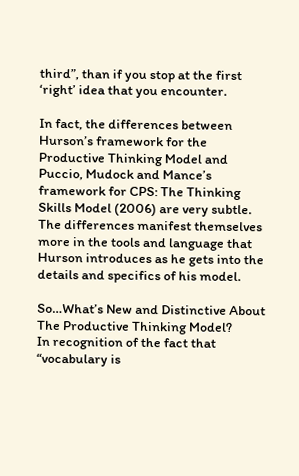third”, than if you stop at the first ‘right’ idea that you encounter.

In fact, the differences between Hurson’s framework for the Productive Thinking Model and Puccio, Mudock and Mance’s framework for CPS: The Thinking Skills Model (2006) are very subtle. The differences manifest themselves more in the tools and language that Hurson introduces as he gets into the details and specifics of his model.

So…What’s New and Distinctive About The Productive Thinking Model?
In recognition of the fact that “vocabulary is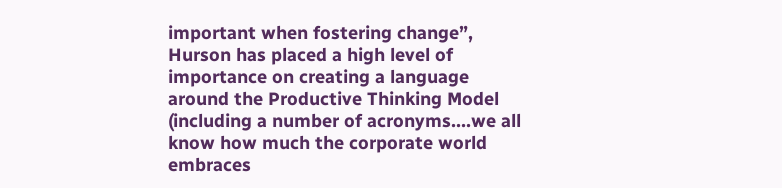important when fostering change”, Hurson has placed a high level of importance on creating a language around the Productive Thinking Model (including a number of acronyms….we all know how much the corporate world embraces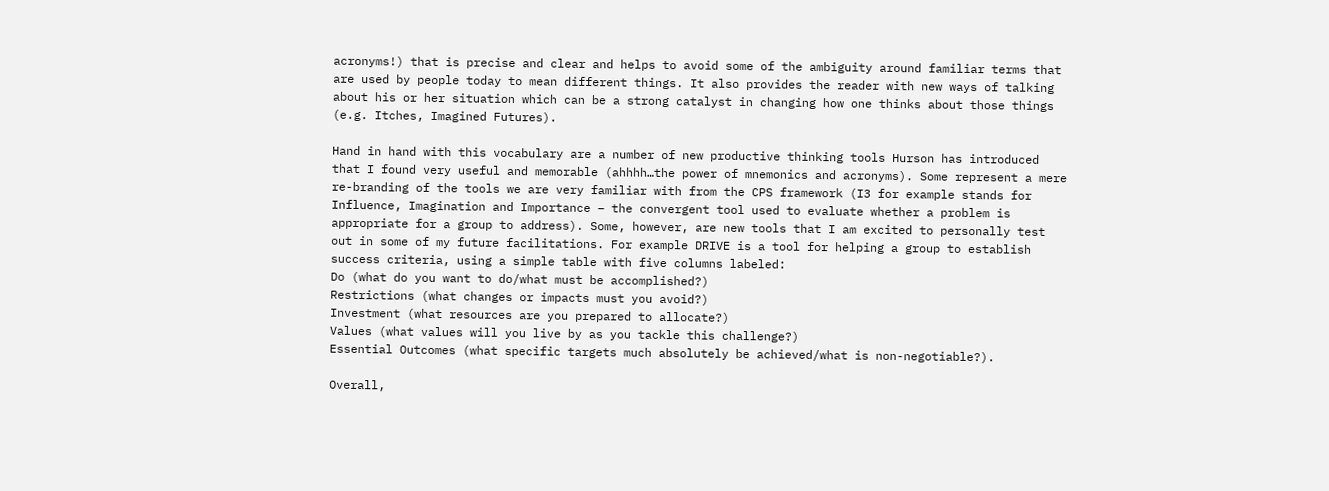acronyms!) that is precise and clear and helps to avoid some of the ambiguity around familiar terms that are used by people today to mean different things. It also provides the reader with new ways of talking about his or her situation which can be a strong catalyst in changing how one thinks about those things (e.g. Itches, Imagined Futures).

Hand in hand with this vocabulary are a number of new productive thinking tools Hurson has introduced that I found very useful and memorable (ahhhh…the power of mnemonics and acronyms). Some represent a mere re-branding of the tools we are very familiar with from the CPS framework (I3 for example stands for Influence, Imagination and Importance – the convergent tool used to evaluate whether a problem is appropriate for a group to address). Some, however, are new tools that I am excited to personally test out in some of my future facilitations. For example DRIVE is a tool for helping a group to establish success criteria, using a simple table with five columns labeled:
Do (what do you want to do/what must be accomplished?)
Restrictions (what changes or impacts must you avoid?)
Investment (what resources are you prepared to allocate?)
Values (what values will you live by as you tackle this challenge?)
Essential Outcomes (what specific targets much absolutely be achieved/what is non-negotiable?).

Overall,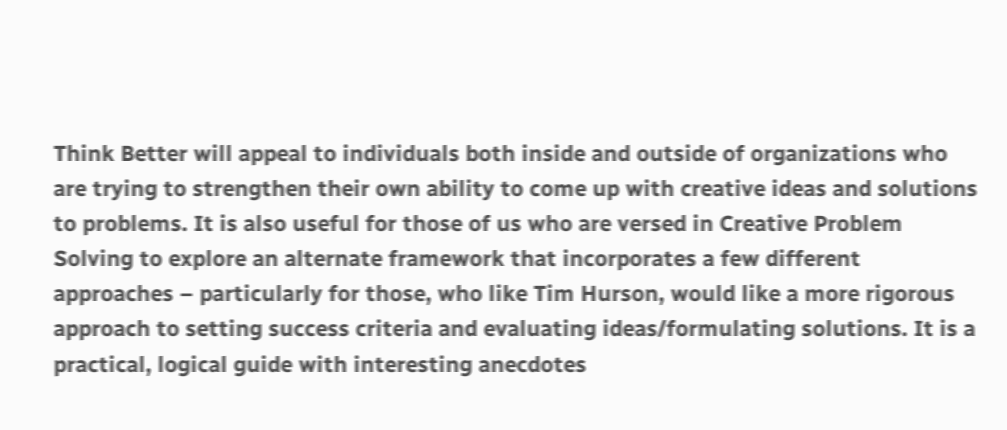Think Better will appeal to individuals both inside and outside of organizations who are trying to strengthen their own ability to come up with creative ideas and solutions to problems. It is also useful for those of us who are versed in Creative Problem Solving to explore an alternate framework that incorporates a few different approaches – particularly for those, who like Tim Hurson, would like a more rigorous approach to setting success criteria and evaluating ideas/formulating solutions. It is a practical, logical guide with interesting anecdotes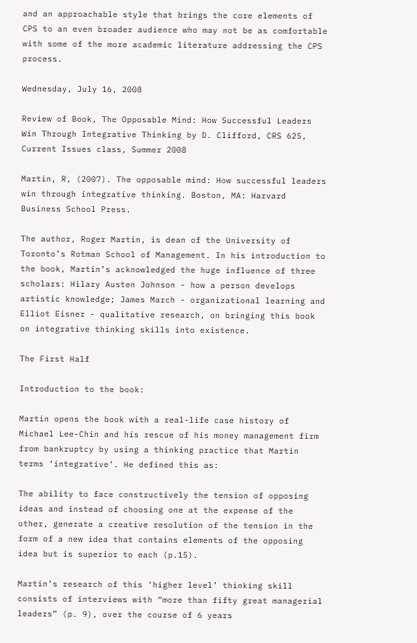and an approachable style that brings the core elements of CPS to an even broader audience who may not be as comfortable with some of the more academic literature addressing the CPS process.

Wednesday, July 16, 2008

Review of Book, The Opposable Mind: How Successful Leaders Win Through Integrative Thinking by D. Clifford, CRS 625, Current Issues class, Summer 2008

Martin, R, (2007). The opposable mind: How successful leaders win through integrative thinking. Boston, MA: Harvard Business School Press.

The author, Roger Martin, is dean of the University of Toronto’s Rotman School of Management. In his introduction to the book, Martin’s acknowledged the huge influence of three scholars: Hilary Austen Johnson - how a person develops artistic knowledge; James March - organizational learning and Elliot Eisner - qualitative research, on bringing this book on integrative thinking skills into existence.

The First Half

Introduction to the book:

Martin opens the book with a real-life case history of Michael Lee-Chin and his rescue of his money management firm from bankruptcy by using a thinking practice that Martin terms ‘integrative’. He defined this as:

The ability to face constructively the tension of opposing ideas and instead of choosing one at the expense of the other, generate a creative resolution of the tension in the form of a new idea that contains elements of the opposing idea but is superior to each (p.15).

Martin’s research of this ‘higher level’ thinking skill consists of interviews with “more than fifty great managerial leaders” (p. 9), over the course of 6 years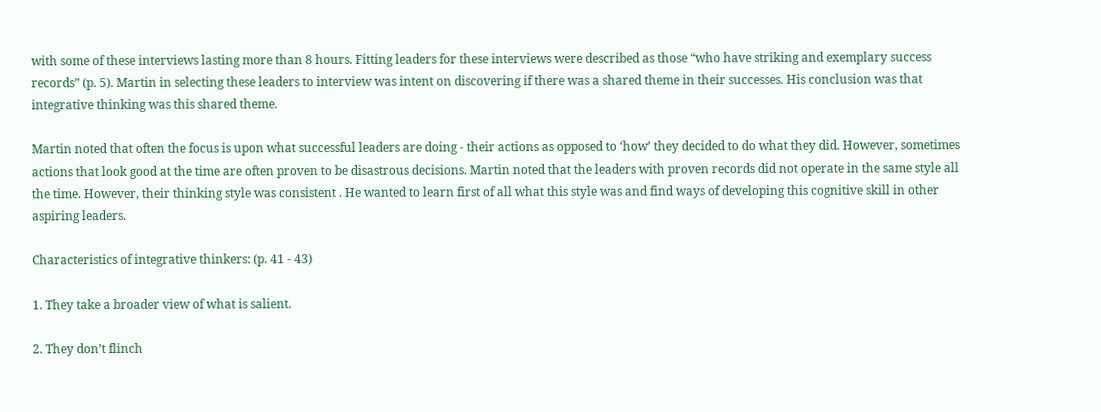with some of these interviews lasting more than 8 hours. Fitting leaders for these interviews were described as those “who have striking and exemplary success records” (p. 5). Martin in selecting these leaders to interview was intent on discovering if there was a shared theme in their successes. His conclusion was that integrative thinking was this shared theme.

Martin noted that often the focus is upon what successful leaders are doing - their actions as opposed to ‘how’ they decided to do what they did. However, sometimes actions that look good at the time are often proven to be disastrous decisions. Martin noted that the leaders with proven records did not operate in the same style all the time. However, their thinking style was consistent . He wanted to learn first of all what this style was and find ways of developing this cognitive skill in other aspiring leaders.

Characteristics of integrative thinkers: (p. 41 - 43)

1. They take a broader view of what is salient.

2. They don’t flinch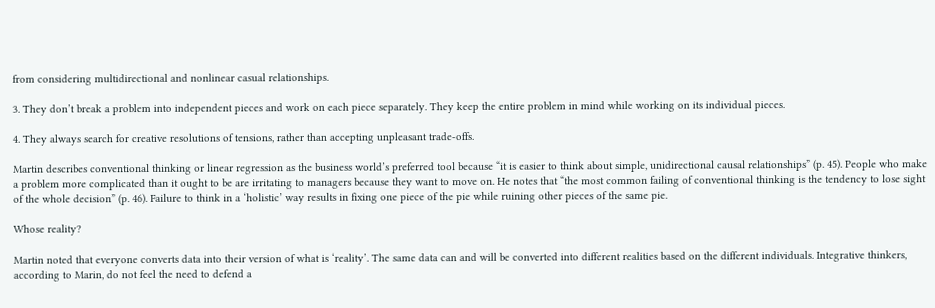from considering multidirectional and nonlinear casual relationships.

3. They don’t break a problem into independent pieces and work on each piece separately. They keep the entire problem in mind while working on its individual pieces.

4. They always search for creative resolutions of tensions, rather than accepting unpleasant trade-offs.

Martin describes conventional thinking or linear regression as the business world’s preferred tool because “it is easier to think about simple, unidirectional causal relationships” (p. 45). People who make a problem more complicated than it ought to be are irritating to managers because they want to move on. He notes that “the most common failing of conventional thinking is the tendency to lose sight of the whole decision” (p. 46). Failure to think in a ‘holistic’ way results in fixing one piece of the pie while ruining other pieces of the same pie.

Whose reality?

Martin noted that everyone converts data into their version of what is ‘reality’. The same data can and will be converted into different realities based on the different individuals. Integrative thinkers, according to Marin, do not feel the need to defend a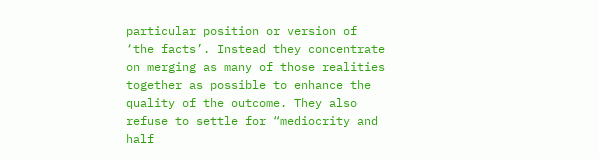particular position or version of ‘the facts’. Instead they concentrate on merging as many of those realities together as possible to enhance the quality of the outcome. They also refuse to settle for “mediocrity and half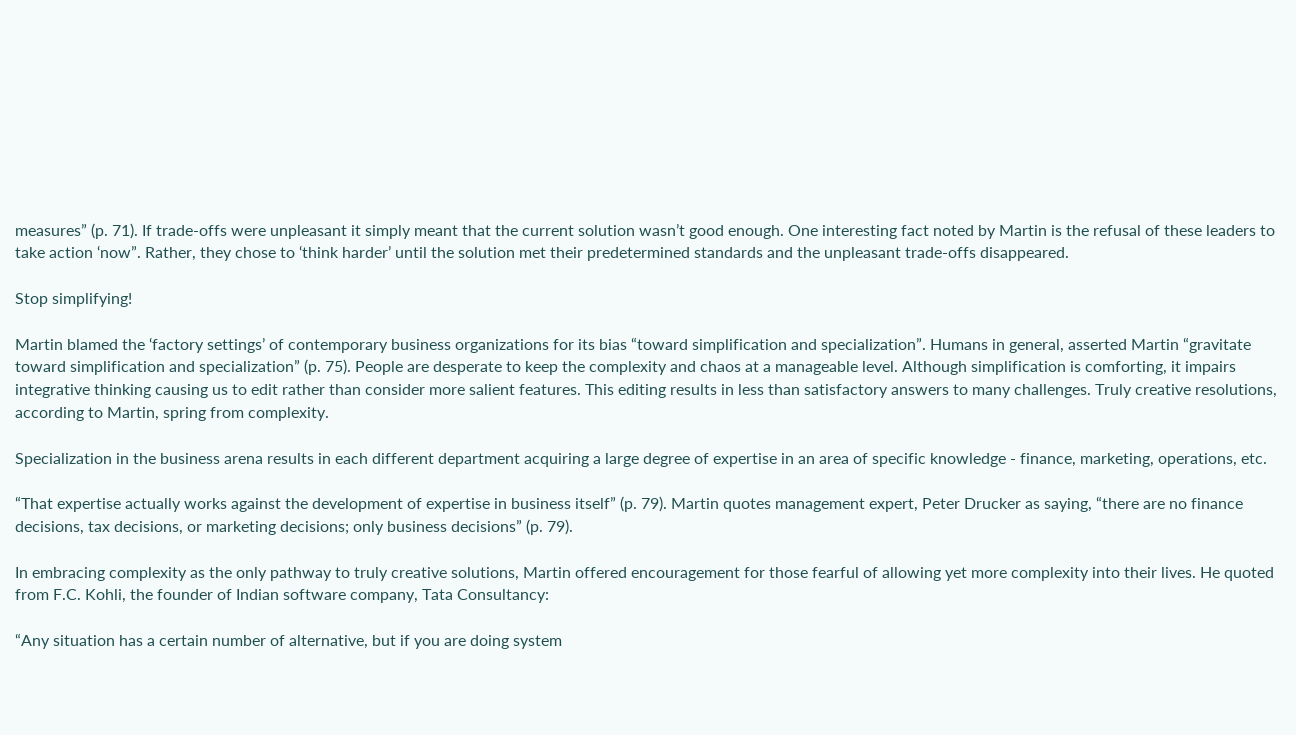measures” (p. 71). If trade-offs were unpleasant it simply meant that the current solution wasn’t good enough. One interesting fact noted by Martin is the refusal of these leaders to take action ‘now”. Rather, they chose to ‘think harder’ until the solution met their predetermined standards and the unpleasant trade-offs disappeared.

Stop simplifying!

Martin blamed the ‘factory settings’ of contemporary business organizations for its bias “toward simplification and specialization”. Humans in general, asserted Martin “gravitate toward simplification and specialization” (p. 75). People are desperate to keep the complexity and chaos at a manageable level. Although simplification is comforting, it impairs integrative thinking causing us to edit rather than consider more salient features. This editing results in less than satisfactory answers to many challenges. Truly creative resolutions, according to Martin, spring from complexity.

Specialization in the business arena results in each different department acquiring a large degree of expertise in an area of specific knowledge - finance, marketing, operations, etc.

“That expertise actually works against the development of expertise in business itself” (p. 79). Martin quotes management expert, Peter Drucker as saying, “there are no finance decisions, tax decisions, or marketing decisions; only business decisions” (p. 79).

In embracing complexity as the only pathway to truly creative solutions, Martin offered encouragement for those fearful of allowing yet more complexity into their lives. He quoted from F.C. Kohli, the founder of Indian software company, Tata Consultancy:

“Any situation has a certain number of alternative, but if you are doing system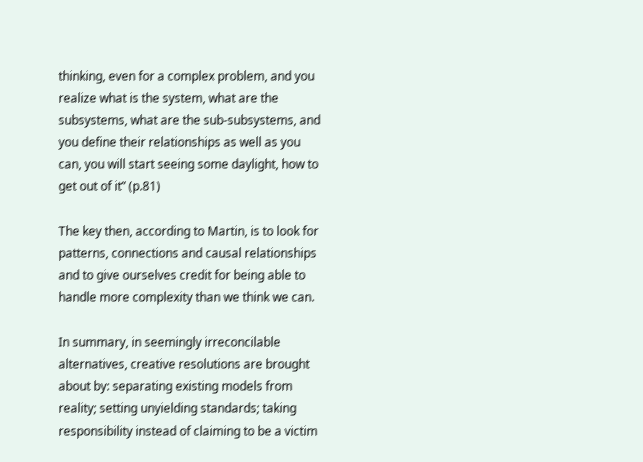thinking, even for a complex problem, and you realize what is the system, what are the subsystems, what are the sub-subsystems, and you define their relationships as well as you can, you will start seeing some daylight, how to get out of it” (p.81)

The key then, according to Martin, is to look for patterns, connections and causal relationships and to give ourselves credit for being able to handle more complexity than we think we can.

In summary, in seemingly irreconcilable alternatives, creative resolutions are brought about by: separating existing models from reality; setting unyielding standards; taking responsibility instead of claiming to be a victim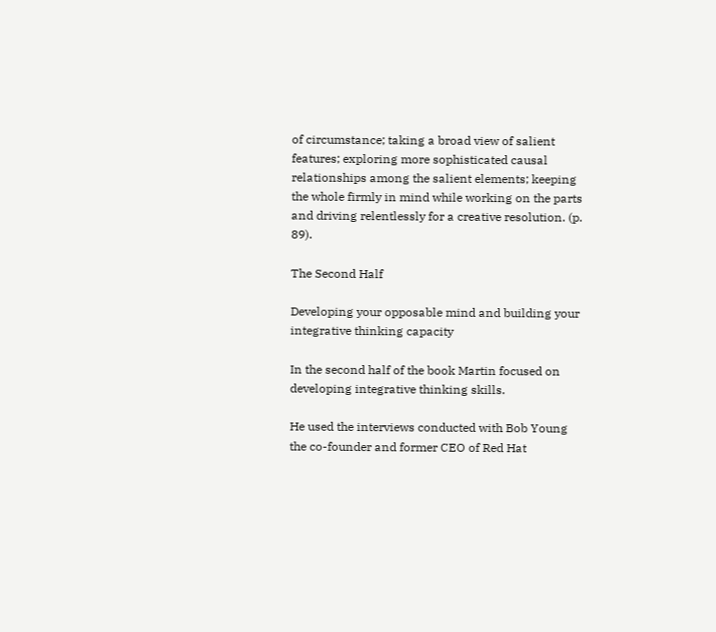of circumstance; taking a broad view of salient features; exploring more sophisticated causal relationships among the salient elements; keeping the whole firmly in mind while working on the parts and driving relentlessly for a creative resolution. (p. 89).

The Second Half

Developing your opposable mind and building your integrative thinking capacity

In the second half of the book Martin focused on developing integrative thinking skills.

He used the interviews conducted with Bob Young the co-founder and former CEO of Red Hat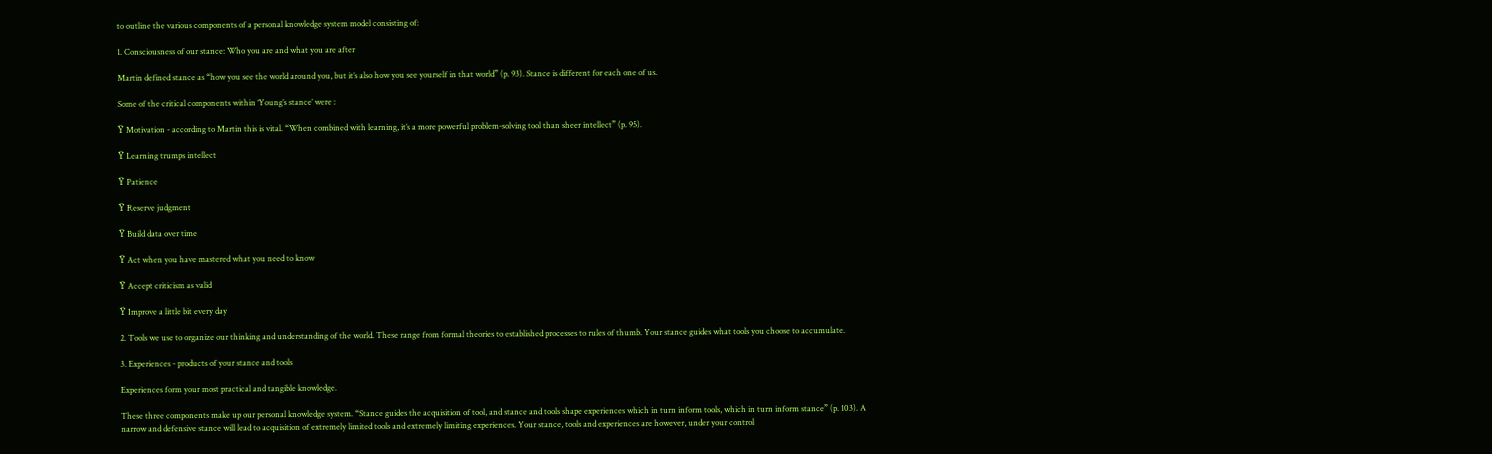to outline the various components of a personal knowledge system model consisting of:

1. Consciousness of our stance: Who you are and what you are after

Martin defined stance as “how you see the world around you, but it’s also how you see yourself in that world” (p. 93). Stance is different for each one of us.

Some of the critical components within ‘Young’s stance’ were :

Ÿ Motivation - according to Martin this is vital. “When combined with learning, it’s a more powerful problem-solving tool than sheer intellect” (p. 95).

Ÿ Learning trumps intellect

Ÿ Patience

Ÿ Reserve judgment

Ÿ Build data over time

Ÿ Act when you have mastered what you need to know

Ÿ Accept criticism as valid

Ÿ Improve a little bit every day

2. Tools we use to organize our thinking and understanding of the world. These range from formal theories to established processes to rules of thumb. Your stance guides what tools you choose to accumulate.

3. Experiences - products of your stance and tools

Experiences form your most practical and tangible knowledge.

These three components make up our personal knowledge system. “Stance guides the acquisition of tool, and stance and tools shape experiences which in turn inform tools, which in turn inform stance” (p. 103). A narrow and defensive stance will lead to acquisition of extremely limited tools and extremely limiting experiences. Your stance, tools and experiences are however, under your control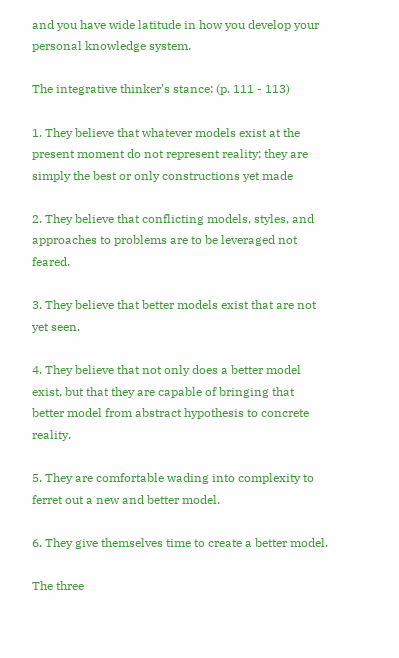and you have wide latitude in how you develop your personal knowledge system.

The integrative thinker’s stance: (p. 111 - 113)

1. They believe that whatever models exist at the present moment do not represent reality; they are simply the best or only constructions yet made

2. They believe that conflicting models, styles, and approaches to problems are to be leveraged not feared.

3. They believe that better models exist that are not yet seen.

4. They believe that not only does a better model exist, but that they are capable of bringing that better model from abstract hypothesis to concrete reality.

5. They are comfortable wading into complexity to ferret out a new and better model.

6. They give themselves time to create a better model.

The three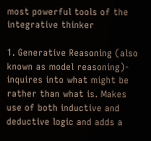most powerful tools of the integrative thinker

1. Generative Reasoning (also known as model reasoning)- inquires into what might be rather than what is. Makes use of both inductive and deductive logic and adds a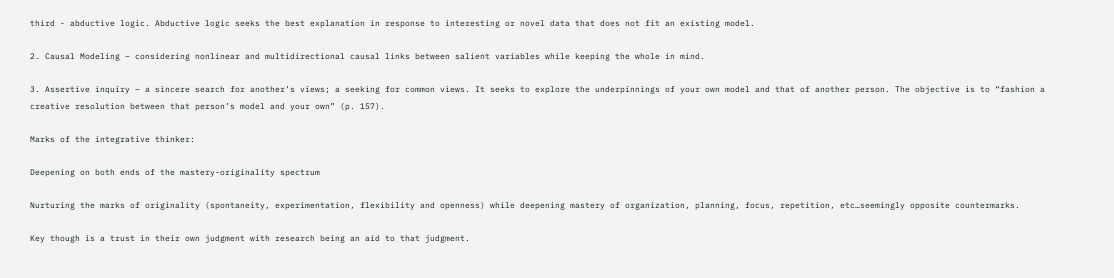third - abductive logic. Abductive logic seeks the best explanation in response to interesting or novel data that does not fit an existing model.

2. Causal Modeling – considering nonlinear and multidirectional causal links between salient variables while keeping the whole in mind.

3. Assertive inquiry – a sincere search for another’s views; a seeking for common views. It seeks to explore the underpinnings of your own model and that of another person. The objective is to “fashion a creative resolution between that person’s model and your own” (p. 157).

Marks of the integrative thinker:

Deepening on both ends of the mastery-originality spectrum

Nurturing the marks of originality (spontaneity, experimentation, flexibility and openness) while deepening mastery of organization, planning, focus, repetition, etc…seemingly opposite countermarks.

Key though is a trust in their own judgment with research being an aid to that judgment.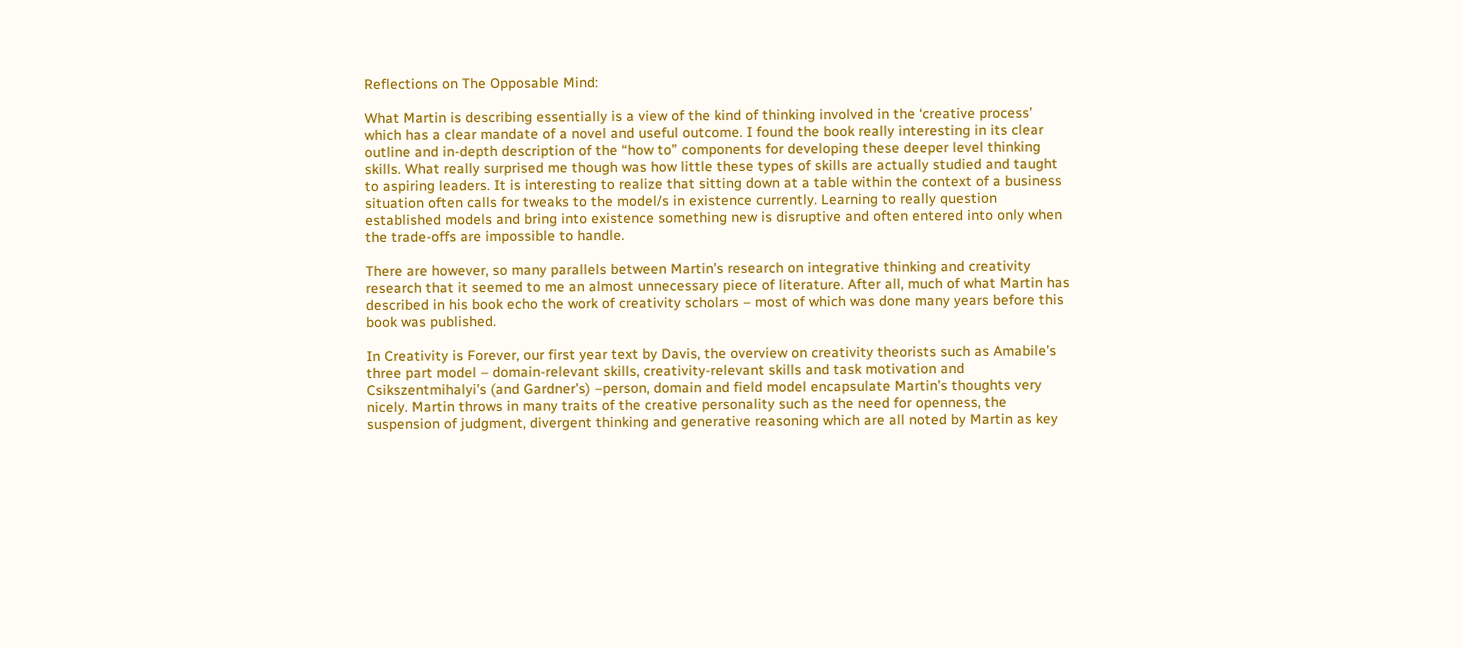Reflections on The Opposable Mind:

What Martin is describing essentially is a view of the kind of thinking involved in the ‘creative process’ which has a clear mandate of a novel and useful outcome. I found the book really interesting in its clear outline and in-depth description of the “how to” components for developing these deeper level thinking skills. What really surprised me though was how little these types of skills are actually studied and taught to aspiring leaders. It is interesting to realize that sitting down at a table within the context of a business situation often calls for tweaks to the model/s in existence currently. Learning to really question established models and bring into existence something new is disruptive and often entered into only when the trade-offs are impossible to handle.

There are however, so many parallels between Martin’s research on integrative thinking and creativity research that it seemed to me an almost unnecessary piece of literature. After all, much of what Martin has described in his book echo the work of creativity scholars – most of which was done many years before this book was published.

In Creativity is Forever, our first year text by Davis, the overview on creativity theorists such as Amabile’s three part model – domain-relevant skills, creativity-relevant skills and task motivation and Csikszentmihalyi’s (and Gardner’s) –person, domain and field model encapsulate Martin’s thoughts very nicely. Martin throws in many traits of the creative personality such as the need for openness, the suspension of judgment, divergent thinking and generative reasoning which are all noted by Martin as key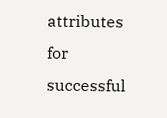attributes for successful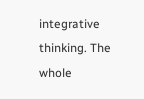integrative thinking. The whole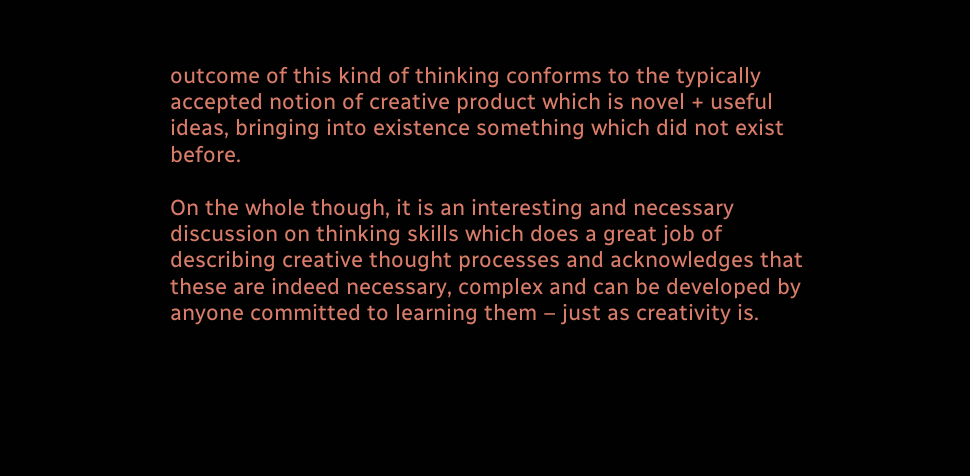outcome of this kind of thinking conforms to the typically accepted notion of creative product which is novel + useful ideas, bringing into existence something which did not exist before.

On the whole though, it is an interesting and necessary discussion on thinking skills which does a great job of describing creative thought processes and acknowledges that these are indeed necessary, complex and can be developed by anyone committed to learning them – just as creativity is.